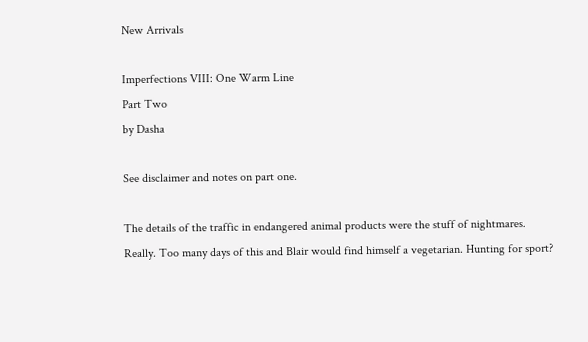New Arrivals

Imperfections VIII: One Warm Line
Part Two
by Dasha

See disclaimer and notes on part one.

The details of the traffic in endangered animal products were the stuff of nightmares. Really. Too many days of this and Blair would find himself a vegetarian. Hunting for sport?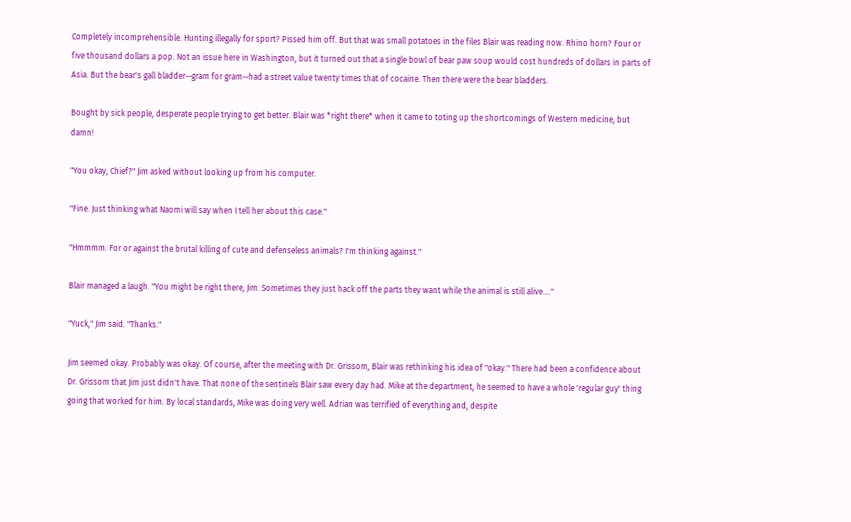Completely incomprehensible. Hunting illegally for sport? Pissed him off. But that was small potatoes in the files Blair was reading now. Rhino horn? Four or five thousand dollars a pop. Not an issue here in Washington, but it turned out that a single bowl of bear paw soup would cost hundreds of dollars in parts of Asia. But the bear's gall bladder--gram for gram--had a street value twenty times that of cocaine. Then there were the bear bladders.

Bought by sick people, desperate people trying to get better. Blair was *right there* when it came to toting up the shortcomings of Western medicine, but damn!

"You okay, Chief?" Jim asked without looking up from his computer.

"Fine. Just thinking what Naomi will say when I tell her about this case."

"Hmmmm. For or against the brutal killing of cute and defenseless animals? I'm thinking against."

Blair managed a laugh. "You might be right there, Jim. Sometimes they just hack off the parts they want while the animal is still alive...."

"Yuck," Jim said. "Thanks."

Jim seemed okay. Probably was okay. Of course, after the meeting with Dr. Grissom, Blair was rethinking his idea of "okay." There had been a confidence about Dr. Grissom that Jim just didn't have. That none of the sentinels Blair saw every day had. Mike at the department, he seemed to have a whole 'regular guy' thing going that worked for him. By local standards, Mike was doing very well. Adrian was terrified of everything and, despite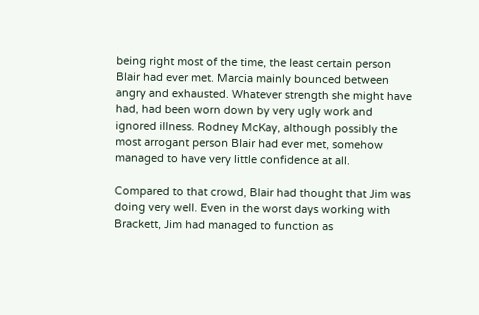being right most of the time, the least certain person Blair had ever met. Marcia mainly bounced between angry and exhausted. Whatever strength she might have had, had been worn down by very ugly work and ignored illness. Rodney McKay, although possibly the most arrogant person Blair had ever met, somehow managed to have very little confidence at all.

Compared to that crowd, Blair had thought that Jim was doing very well. Even in the worst days working with Brackett, Jim had managed to function as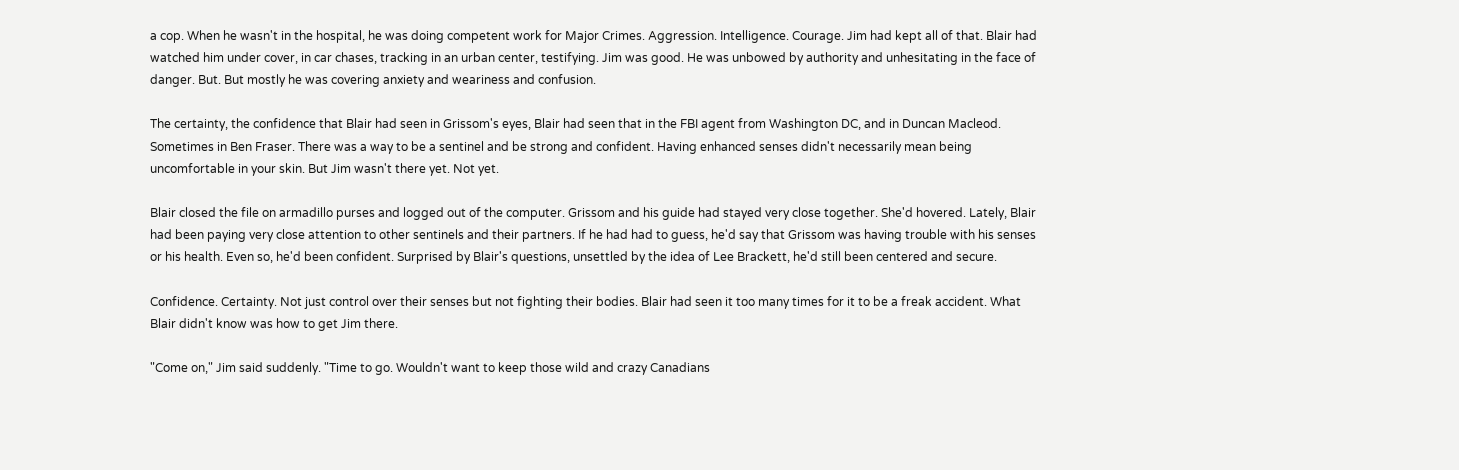a cop. When he wasn't in the hospital, he was doing competent work for Major Crimes. Aggression. Intelligence. Courage. Jim had kept all of that. Blair had watched him under cover, in car chases, tracking in an urban center, testifying. Jim was good. He was unbowed by authority and unhesitating in the face of danger. But. But mostly he was covering anxiety and weariness and confusion.

The certainty, the confidence that Blair had seen in Grissom's eyes, Blair had seen that in the FBI agent from Washington DC, and in Duncan Macleod. Sometimes in Ben Fraser. There was a way to be a sentinel and be strong and confident. Having enhanced senses didn't necessarily mean being uncomfortable in your skin. But Jim wasn't there yet. Not yet.

Blair closed the file on armadillo purses and logged out of the computer. Grissom and his guide had stayed very close together. She'd hovered. Lately, Blair had been paying very close attention to other sentinels and their partners. If he had had to guess, he'd say that Grissom was having trouble with his senses or his health. Even so, he'd been confident. Surprised by Blair's questions, unsettled by the idea of Lee Brackett, he'd still been centered and secure.

Confidence. Certainty. Not just control over their senses but not fighting their bodies. Blair had seen it too many times for it to be a freak accident. What Blair didn't know was how to get Jim there.

"Come on," Jim said suddenly. "Time to go. Wouldn't want to keep those wild and crazy Canadians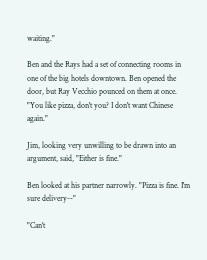waiting."

Ben and the Rays had a set of connecting rooms in one of the big hotels downtown. Ben opened the door, but Ray Vecchio pounced on them at once. "You like pizza, don't you? I don't want Chinese again."

Jim, looking very unwilling to be drawn into an argument, said, "Either is fine."

Ben looked at his partner narrowly. "Pizza is fine. I'm sure delivery--"

"Can't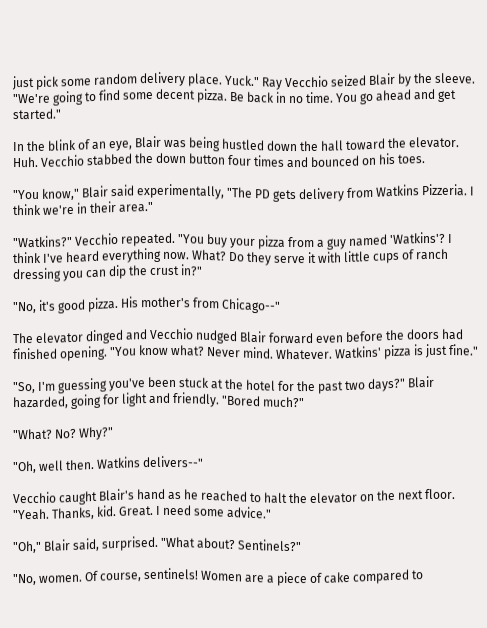just pick some random delivery place. Yuck." Ray Vecchio seized Blair by the sleeve. "We're going to find some decent pizza. Be back in no time. You go ahead and get started."

In the blink of an eye, Blair was being hustled down the hall toward the elevator. Huh. Vecchio stabbed the down button four times and bounced on his toes.

"You know," Blair said experimentally, "The PD gets delivery from Watkins Pizzeria. I think we're in their area."

"Watkins?" Vecchio repeated. "You buy your pizza from a guy named 'Watkins'? I think I've heard everything now. What? Do they serve it with little cups of ranch dressing you can dip the crust in?"

"No, it's good pizza. His mother's from Chicago--"

The elevator dinged and Vecchio nudged Blair forward even before the doors had finished opening. "You know what? Never mind. Whatever. Watkins' pizza is just fine."

"So, I'm guessing you've been stuck at the hotel for the past two days?" Blair hazarded, going for light and friendly. "Bored much?"

"What? No? Why?"

"Oh, well then. Watkins delivers--"

Vecchio caught Blair's hand as he reached to halt the elevator on the next floor. "Yeah. Thanks, kid. Great. I need some advice."

"Oh," Blair said, surprised. "What about? Sentinels?"

"No, women. Of course, sentinels! Women are a piece of cake compared to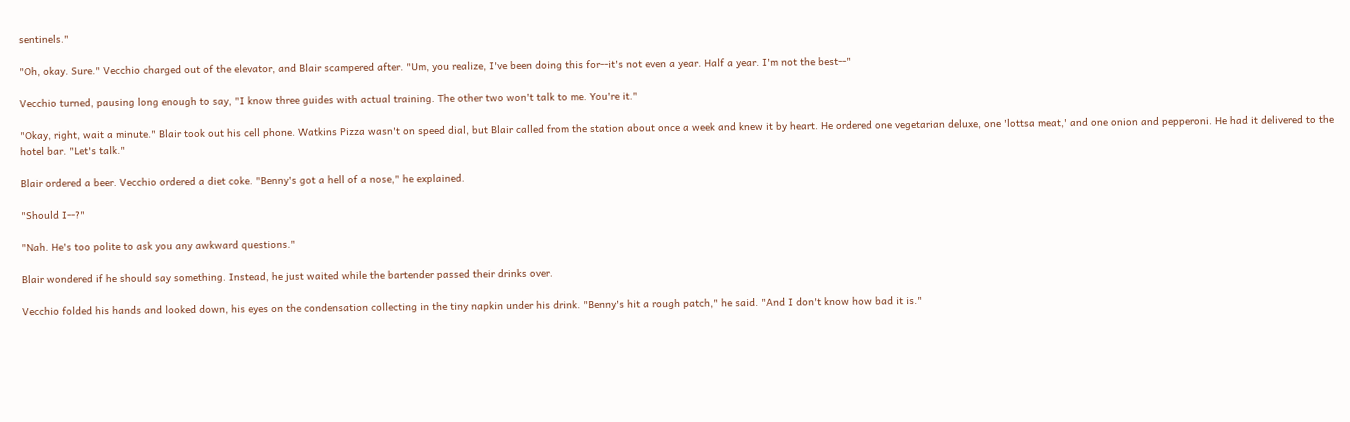sentinels."

"Oh, okay. Sure." Vecchio charged out of the elevator, and Blair scampered after. "Um, you realize, I've been doing this for--it's not even a year. Half a year. I'm not the best--"

Vecchio turned, pausing long enough to say, "I know three guides with actual training. The other two won't talk to me. You're it."

"Okay, right, wait a minute." Blair took out his cell phone. Watkins Pizza wasn't on speed dial, but Blair called from the station about once a week and knew it by heart. He ordered one vegetarian deluxe, one 'lottsa meat,' and one onion and pepperoni. He had it delivered to the hotel bar. "Let's talk."

Blair ordered a beer. Vecchio ordered a diet coke. "Benny's got a hell of a nose," he explained.

"Should I--?"

"Nah. He's too polite to ask you any awkward questions."

Blair wondered if he should say something. Instead, he just waited while the bartender passed their drinks over.

Vecchio folded his hands and looked down, his eyes on the condensation collecting in the tiny napkin under his drink. "Benny's hit a rough patch," he said. "And I don't know how bad it is."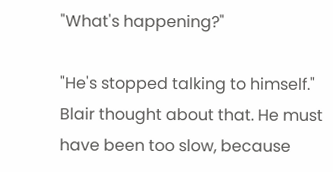"What's happening?"

"He's stopped talking to himself." Blair thought about that. He must have been too slow, because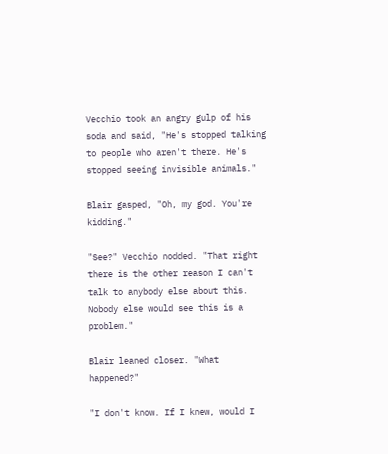Vecchio took an angry gulp of his soda and said, "He's stopped talking to people who aren't there. He's stopped seeing invisible animals."

Blair gasped, "Oh, my god. You're kidding."

"See?" Vecchio nodded. "That right there is the other reason I can't talk to anybody else about this. Nobody else would see this is a problem."

Blair leaned closer. "What happened?"

"I don't know. If I knew, would I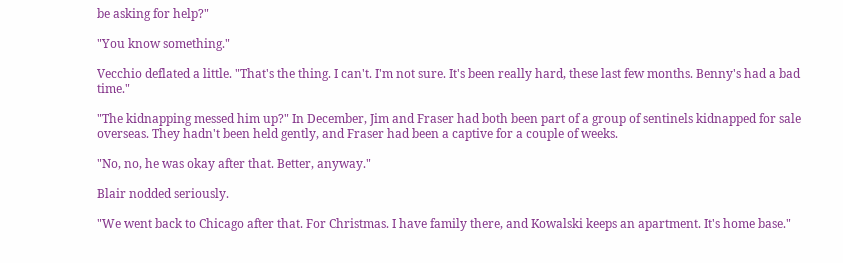be asking for help?"

"You know something."

Vecchio deflated a little. "That's the thing. I can't. I'm not sure. It's been really hard, these last few months. Benny's had a bad time."

"The kidnapping messed him up?" In December, Jim and Fraser had both been part of a group of sentinels kidnapped for sale overseas. They hadn't been held gently, and Fraser had been a captive for a couple of weeks.

"No, no, he was okay after that. Better, anyway."

Blair nodded seriously.

"We went back to Chicago after that. For Christmas. I have family there, and Kowalski keeps an apartment. It's home base."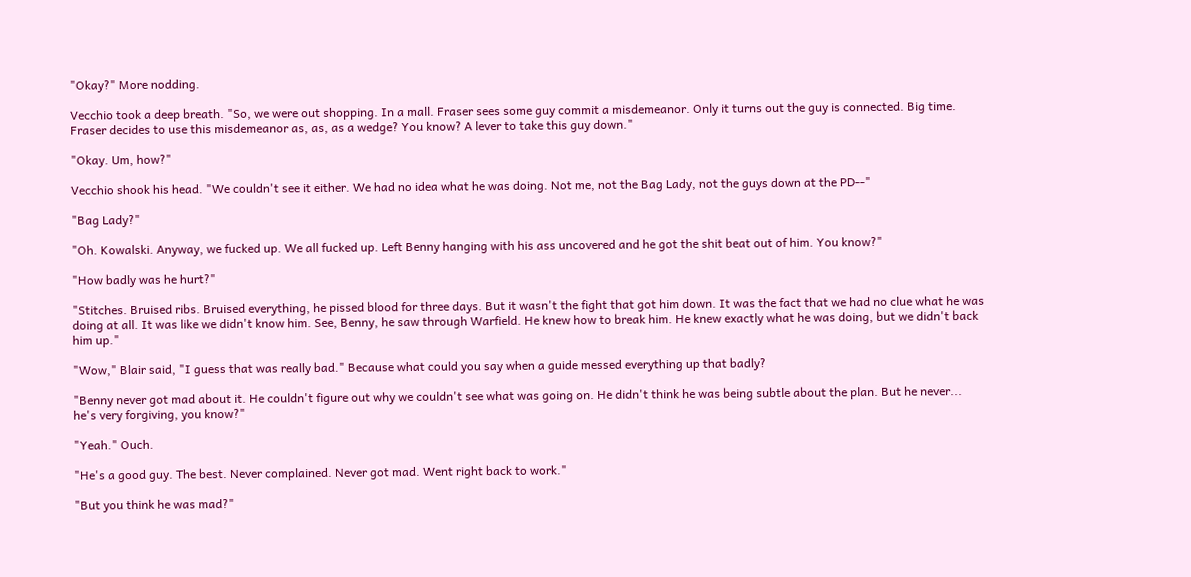"Okay?" More nodding.

Vecchio took a deep breath. "So, we were out shopping. In a mall. Fraser sees some guy commit a misdemeanor. Only it turns out the guy is connected. Big time. Fraser decides to use this misdemeanor as, as, as a wedge? You know? A lever to take this guy down."

"Okay. Um, how?"

Vecchio shook his head. "We couldn't see it either. We had no idea what he was doing. Not me, not the Bag Lady, not the guys down at the PD--"

"Bag Lady?"

"Oh. Kowalski. Anyway, we fucked up. We all fucked up. Left Benny hanging with his ass uncovered and he got the shit beat out of him. You know?"

"How badly was he hurt?"

"Stitches. Bruised ribs. Bruised everything, he pissed blood for three days. But it wasn't the fight that got him down. It was the fact that we had no clue what he was doing at all. It was like we didn't know him. See, Benny, he saw through Warfield. He knew how to break him. He knew exactly what he was doing, but we didn't back him up."

"Wow," Blair said, "I guess that was really bad." Because what could you say when a guide messed everything up that badly?

"Benny never got mad about it. He couldn't figure out why we couldn't see what was going on. He didn't think he was being subtle about the plan. But he never... he's very forgiving, you know?"

"Yeah." Ouch.

"He's a good guy. The best. Never complained. Never got mad. Went right back to work."

"But you think he was mad?"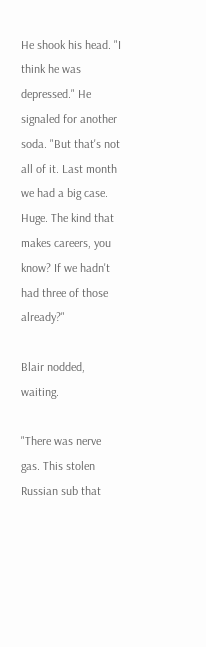He shook his head. "I think he was depressed." He signaled for another soda. "But that's not all of it. Last month we had a big case. Huge. The kind that makes careers, you know? If we hadn't had three of those already?"

Blair nodded, waiting.

"There was nerve gas. This stolen Russian sub that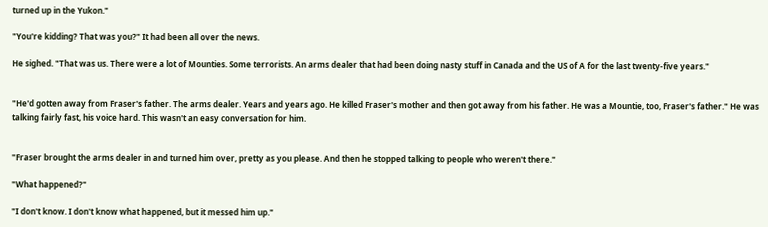turned up in the Yukon."

"You're kidding? That was you?" It had been all over the news.

He sighed. "That was us. There were a lot of Mounties. Some terrorists. An arms dealer that had been doing nasty stuff in Canada and the US of A for the last twenty-five years."


"He'd gotten away from Fraser's father. The arms dealer. Years and years ago. He killed Fraser's mother and then got away from his father. He was a Mountie, too, Fraser's father." He was talking fairly fast, his voice hard. This wasn't an easy conversation for him.


"Fraser brought the arms dealer in and turned him over, pretty as you please. And then he stopped talking to people who weren't there."

"What happened?"

"I don't know. I don't know what happened, but it messed him up."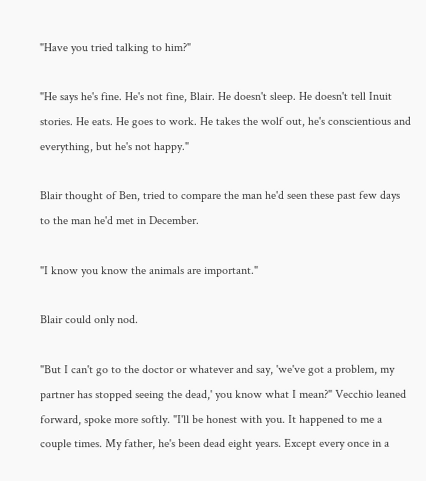"Have you tried talking to him?"

"He says he's fine. He's not fine, Blair. He doesn't sleep. He doesn't tell Inuit stories. He eats. He goes to work. He takes the wolf out, he's conscientious and everything, but he's not happy."

Blair thought of Ben, tried to compare the man he'd seen these past few days to the man he'd met in December.

"I know you know the animals are important."

Blair could only nod.

"But I can't go to the doctor or whatever and say, 'we've got a problem, my partner has stopped seeing the dead,' you know what I mean?" Vecchio leaned forward, spoke more softly. "I'll be honest with you. It happened to me a couple times. My father, he's been dead eight years. Except every once in a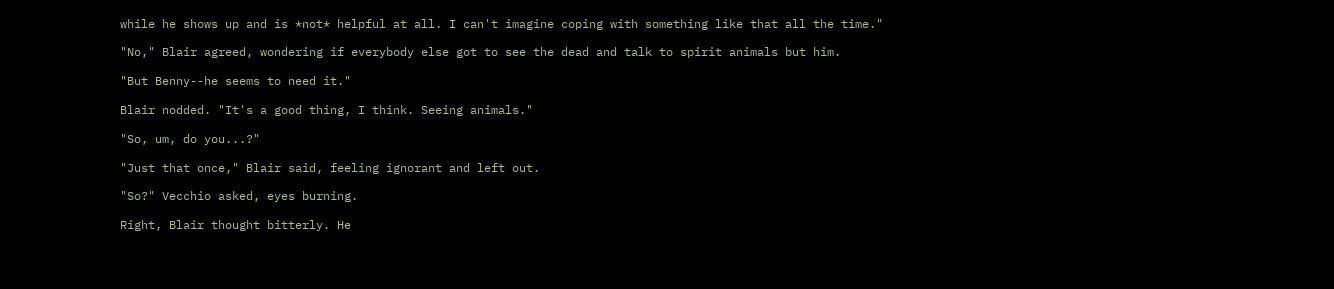while he shows up and is *not* helpful at all. I can't imagine coping with something like that all the time."

"No," Blair agreed, wondering if everybody else got to see the dead and talk to spirit animals but him.

"But Benny--he seems to need it."

Blair nodded. "It's a good thing, I think. Seeing animals."

"So, um, do you...?"

"Just that once," Blair said, feeling ignorant and left out.

"So?" Vecchio asked, eyes burning.

Right, Blair thought bitterly. He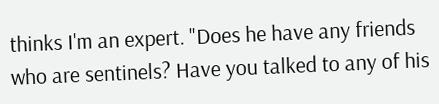thinks I'm an expert. "Does he have any friends who are sentinels? Have you talked to any of his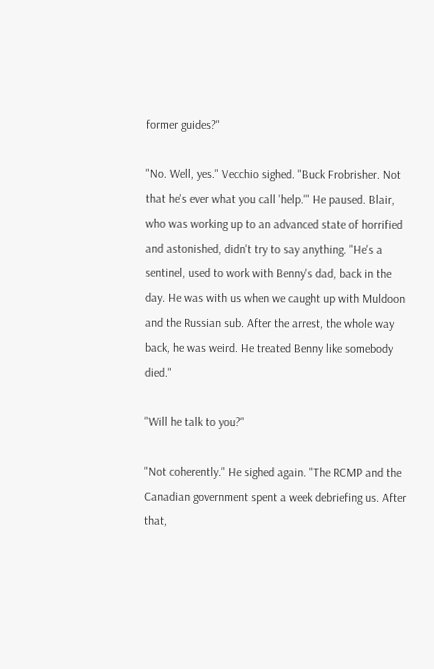former guides?"

"No. Well, yes." Vecchio sighed. "Buck Frobrisher. Not that he's ever what you call 'help.'" He paused. Blair, who was working up to an advanced state of horrified and astonished, didn't try to say anything. "He's a sentinel, used to work with Benny's dad, back in the day. He was with us when we caught up with Muldoon and the Russian sub. After the arrest, the whole way back, he was weird. He treated Benny like somebody died."

"Will he talk to you?"

"Not coherently." He sighed again. "The RCMP and the Canadian government spent a week debriefing us. After that,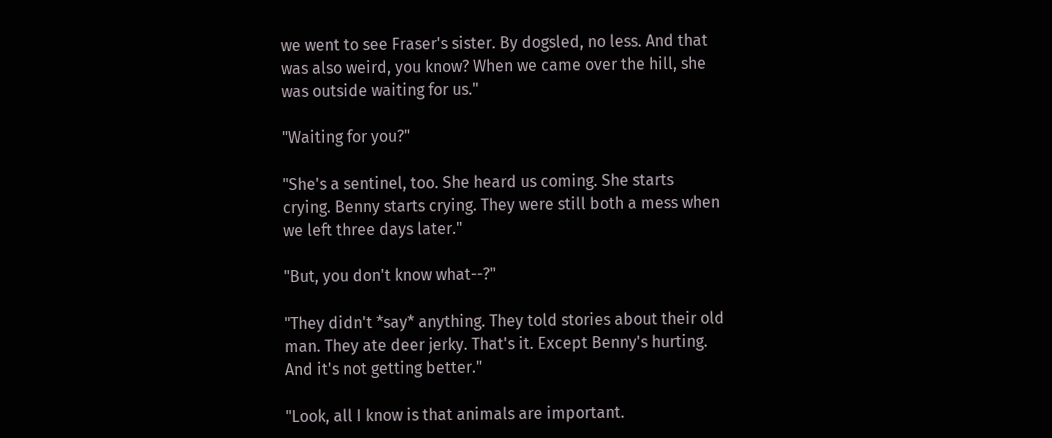we went to see Fraser's sister. By dogsled, no less. And that was also weird, you know? When we came over the hill, she was outside waiting for us."

"Waiting for you?"

"She's a sentinel, too. She heard us coming. She starts crying. Benny starts crying. They were still both a mess when we left three days later."

"But, you don't know what--?"

"They didn't *say* anything. They told stories about their old man. They ate deer jerky. That's it. Except Benny's hurting. And it's not getting better."

"Look, all I know is that animals are important.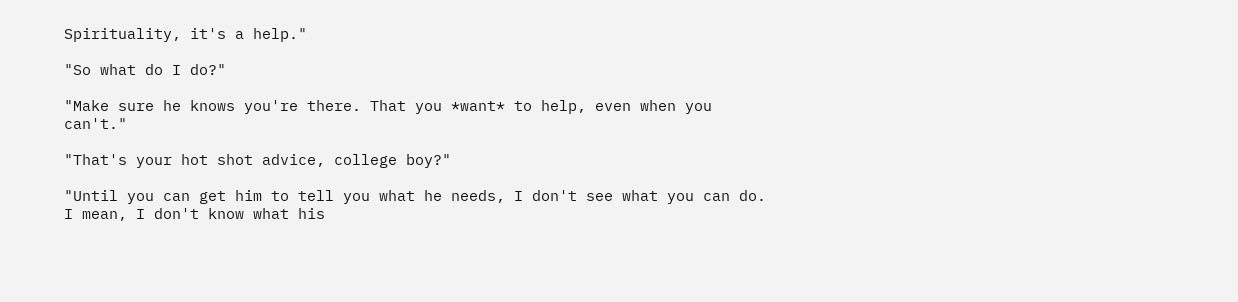Spirituality, it's a help."

"So what do I do?"

"Make sure he knows you're there. That you *want* to help, even when you can't."

"That's your hot shot advice, college boy?"

"Until you can get him to tell you what he needs, I don't see what you can do. I mean, I don't know what his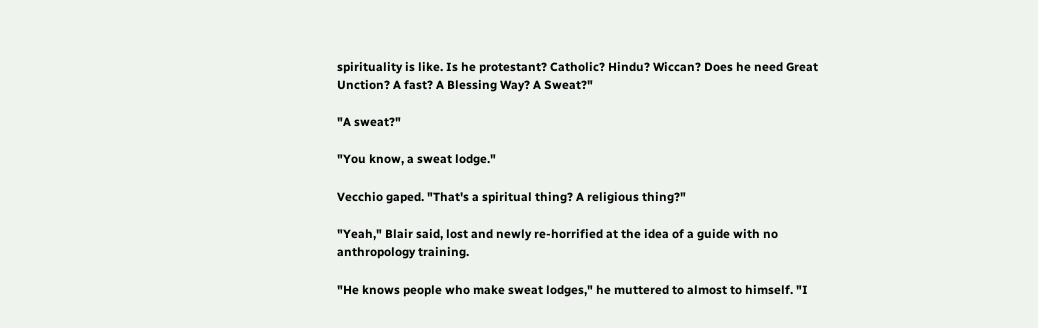spirituality is like. Is he protestant? Catholic? Hindu? Wiccan? Does he need Great Unction? A fast? A Blessing Way? A Sweat?"

"A sweat?"

"You know, a sweat lodge."

Vecchio gaped. "That's a spiritual thing? A religious thing?"

"Yeah," Blair said, lost and newly re-horrified at the idea of a guide with no anthropology training.

"He knows people who make sweat lodges," he muttered to almost to himself. "I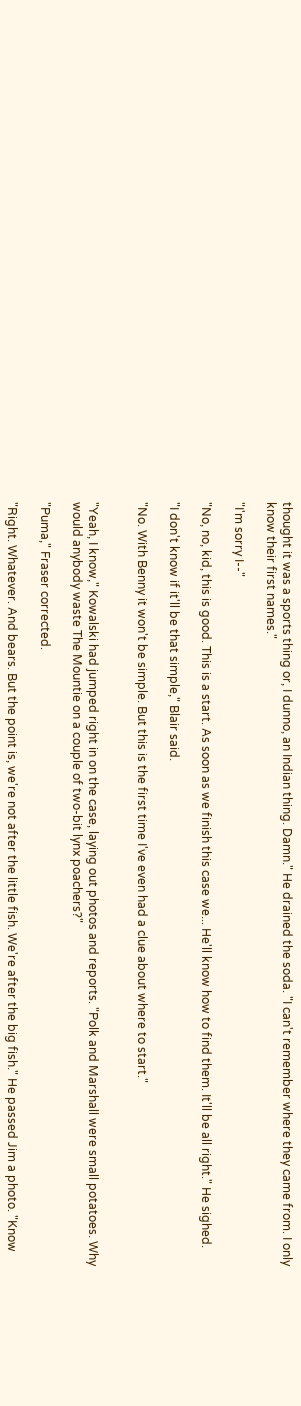thought it was a sports thing or, I dunno, an Indian thing. Damn." He drained the soda. "I can't remember where they came from. I only know their first names."

"I'm sorry I--"

"No, no, kid, this is good. This is a start. As soon as we finish this case we... He'll know how to find them. It'll be all right." He sighed.

"I don't know if it'll be that simple," Blair said.

"No. With Benny it won't be simple. But this is the first time I've even had a clue about where to start."


"Yeah, I know," Kowalski had jumped right in on the case, laying out photos and reports. "Polk and Marshall were small potatoes. Why would anybody waste The Mountie on a couple of two-bit lynx poachers?"

"Puma," Fraser corrected.

"Right. Whatever. And bears. But the point is, we're not after the little fish. We're after the big fish." He passed Jim a photo. "Know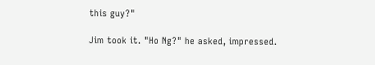this guy?"

Jim took it. "Ho Ng?" he asked, impressed.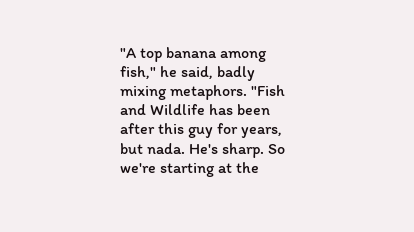"A top banana among fish," he said, badly mixing metaphors. "Fish and Wildlife has been after this guy for years, but nada. He's sharp. So we're starting at the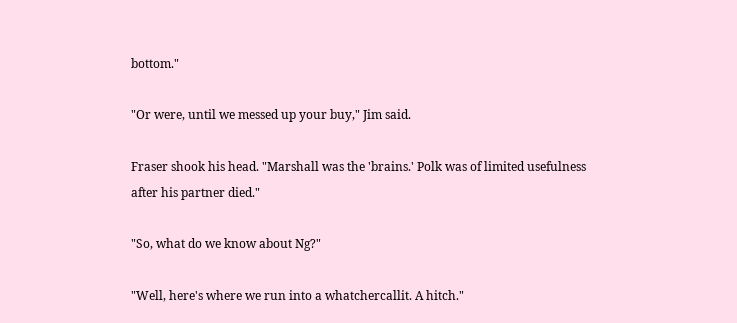bottom."

"Or were, until we messed up your buy," Jim said.

Fraser shook his head. "Marshall was the 'brains.' Polk was of limited usefulness after his partner died."

"So, what do we know about Ng?"

"Well, here's where we run into a whatchercallit. A hitch."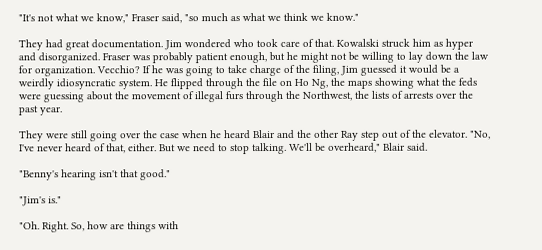"It's not what we know," Fraser said, "so much as what we think we know."

They had great documentation. Jim wondered who took care of that. Kowalski struck him as hyper and disorganized. Fraser was probably patient enough, but he might not be willing to lay down the law for organization. Vecchio? If he was going to take charge of the filing, Jim guessed it would be a weirdly idiosyncratic system. He flipped through the file on Ho Ng, the maps showing what the feds were guessing about the movement of illegal furs through the Northwest, the lists of arrests over the past year.

They were still going over the case when he heard Blair and the other Ray step out of the elevator. "No, I've never heard of that, either. But we need to stop talking. We'll be overheard," Blair said.

"Benny's hearing isn't that good."

"Jim's is."

"Oh. Right. So, how are things with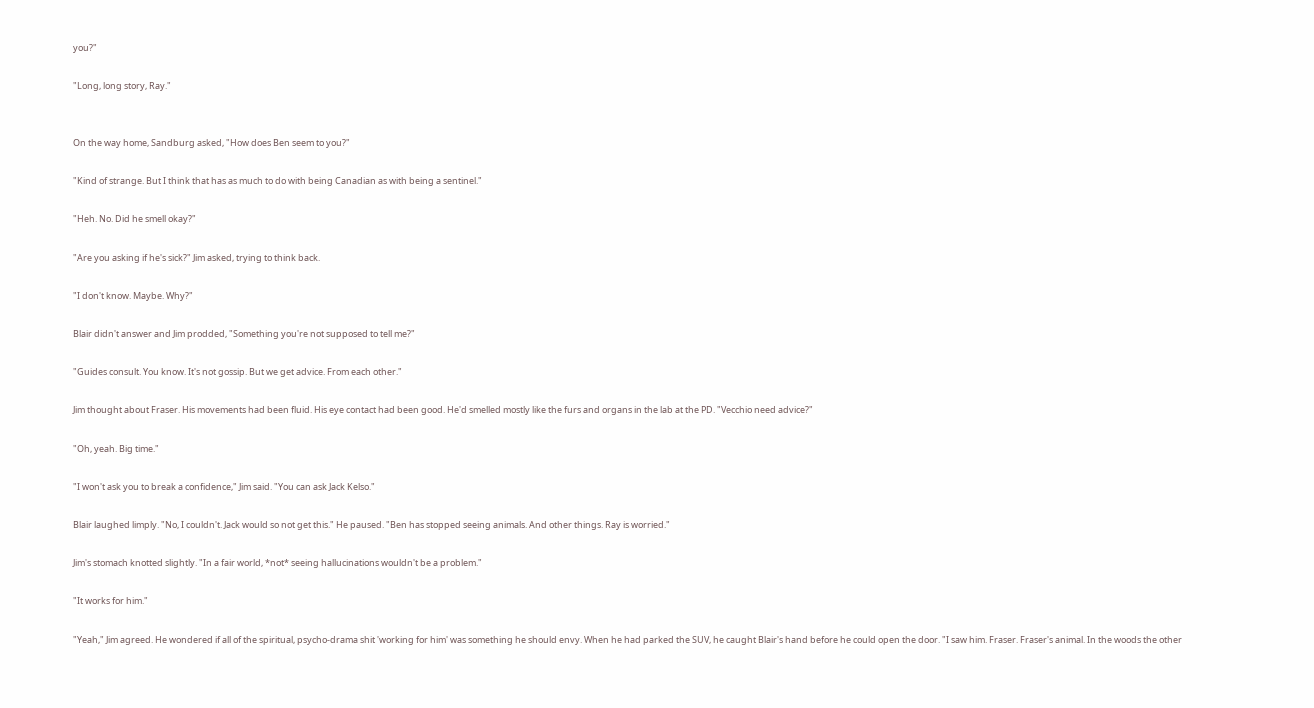you?"

"Long, long story, Ray."


On the way home, Sandburg asked, "How does Ben seem to you?"

"Kind of strange. But I think that has as much to do with being Canadian as with being a sentinel."

"Heh. No. Did he smell okay?"

"Are you asking if he's sick?" Jim asked, trying to think back.

"I don't know. Maybe. Why?"

Blair didn't answer and Jim prodded, "Something you're not supposed to tell me?"

"Guides consult. You know. It's not gossip. But we get advice. From each other."

Jim thought about Fraser. His movements had been fluid. His eye contact had been good. He'd smelled mostly like the furs and organs in the lab at the PD. "Vecchio need advice?"

"Oh, yeah. Big time."

"I won't ask you to break a confidence," Jim said. "You can ask Jack Kelso."

Blair laughed limply. "No, I couldn't. Jack would so not get this." He paused. "Ben has stopped seeing animals. And other things. Ray is worried."

Jim's stomach knotted slightly. "In a fair world, *not* seeing hallucinations wouldn't be a problem."

"It works for him."

"Yeah," Jim agreed. He wondered if all of the spiritual, psycho-drama shit 'working for him' was something he should envy. When he had parked the SUV, he caught Blair's hand before he could open the door. "I saw him. Fraser. Fraser's animal. In the woods the other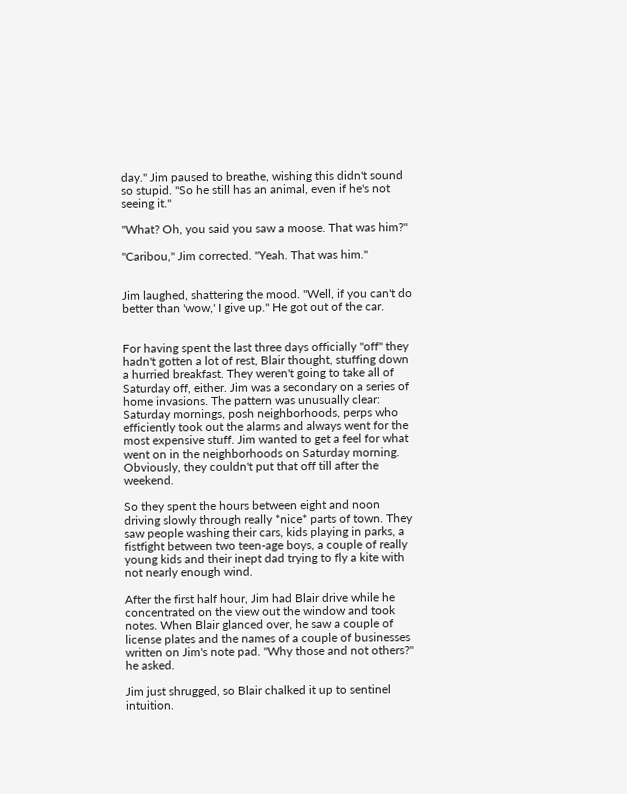day." Jim paused to breathe, wishing this didn't sound so stupid. "So he still has an animal, even if he's not seeing it."

"What? Oh, you said you saw a moose. That was him?"

"Caribou," Jim corrected. "Yeah. That was him."


Jim laughed, shattering the mood. "Well, if you can't do better than 'wow,' I give up." He got out of the car.


For having spent the last three days officially "off" they hadn't gotten a lot of rest, Blair thought, stuffing down a hurried breakfast. They weren't going to take all of Saturday off, either. Jim was a secondary on a series of home invasions. The pattern was unusually clear: Saturday mornings, posh neighborhoods, perps who efficiently took out the alarms and always went for the most expensive stuff. Jim wanted to get a feel for what went on in the neighborhoods on Saturday morning. Obviously, they couldn't put that off till after the weekend.

So they spent the hours between eight and noon driving slowly through really *nice* parts of town. They saw people washing their cars, kids playing in parks, a fistfight between two teen-age boys, a couple of really young kids and their inept dad trying to fly a kite with not nearly enough wind.

After the first half hour, Jim had Blair drive while he concentrated on the view out the window and took notes. When Blair glanced over, he saw a couple of license plates and the names of a couple of businesses written on Jim's note pad. "Why those and not others?" he asked.

Jim just shrugged, so Blair chalked it up to sentinel intuition.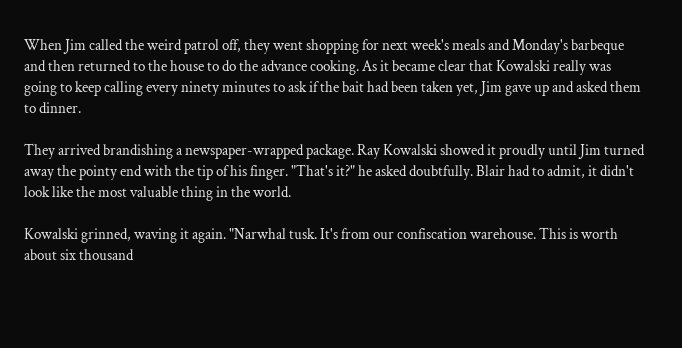When Jim called the weird patrol off, they went shopping for next week's meals and Monday's barbeque and then returned to the house to do the advance cooking. As it became clear that Kowalski really was going to keep calling every ninety minutes to ask if the bait had been taken yet, Jim gave up and asked them to dinner.

They arrived brandishing a newspaper-wrapped package. Ray Kowalski showed it proudly until Jim turned away the pointy end with the tip of his finger. "That's it?" he asked doubtfully. Blair had to admit, it didn't look like the most valuable thing in the world.

Kowalski grinned, waving it again. "Narwhal tusk. It's from our confiscation warehouse. This is worth about six thousand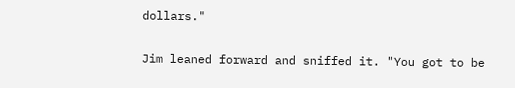dollars."

Jim leaned forward and sniffed it. "You got to be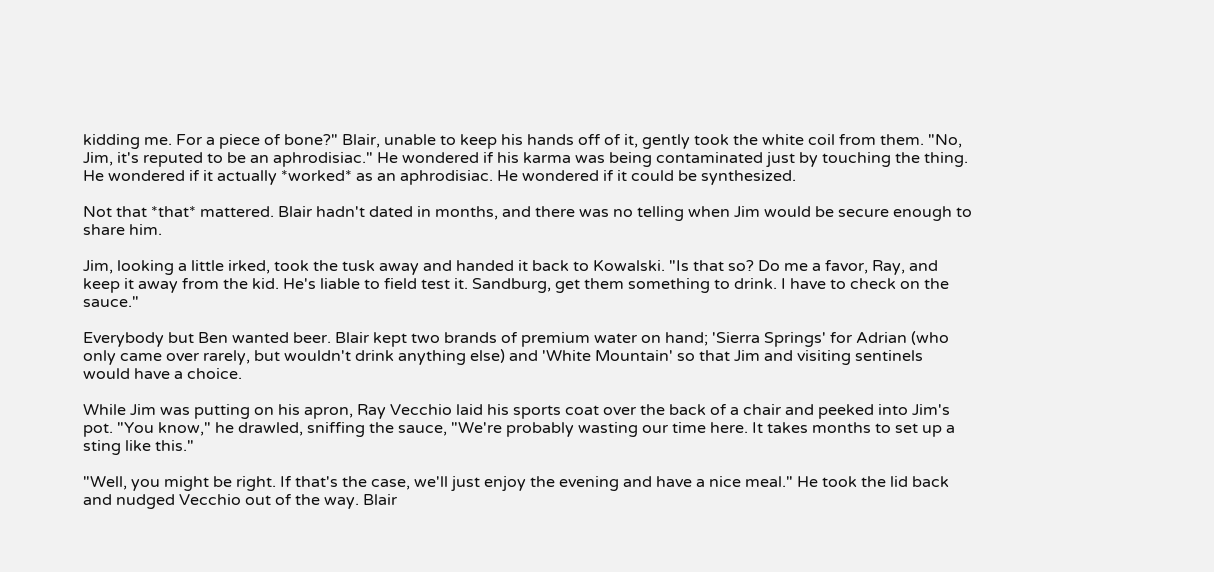kidding me. For a piece of bone?" Blair, unable to keep his hands off of it, gently took the white coil from them. "No, Jim, it's reputed to be an aphrodisiac." He wondered if his karma was being contaminated just by touching the thing. He wondered if it actually *worked* as an aphrodisiac. He wondered if it could be synthesized.

Not that *that* mattered. Blair hadn't dated in months, and there was no telling when Jim would be secure enough to share him.

Jim, looking a little irked, took the tusk away and handed it back to Kowalski. "Is that so? Do me a favor, Ray, and keep it away from the kid. He's liable to field test it. Sandburg, get them something to drink. I have to check on the sauce."

Everybody but Ben wanted beer. Blair kept two brands of premium water on hand; 'Sierra Springs' for Adrian (who only came over rarely, but wouldn't drink anything else) and 'White Mountain' so that Jim and visiting sentinels would have a choice.

While Jim was putting on his apron, Ray Vecchio laid his sports coat over the back of a chair and peeked into Jim's pot. "You know," he drawled, sniffing the sauce, "We're probably wasting our time here. It takes months to set up a sting like this."

"Well, you might be right. If that's the case, we'll just enjoy the evening and have a nice meal." He took the lid back and nudged Vecchio out of the way. Blair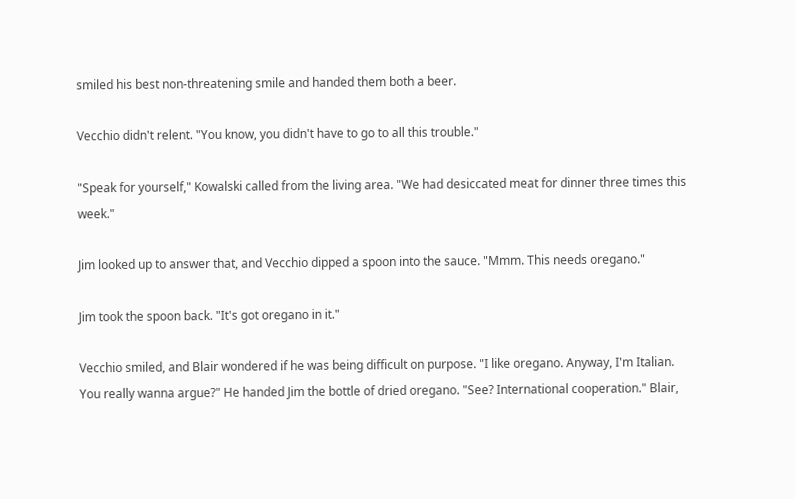smiled his best non-threatening smile and handed them both a beer.

Vecchio didn't relent. "You know, you didn't have to go to all this trouble."

"Speak for yourself," Kowalski called from the living area. "We had desiccated meat for dinner three times this week."

Jim looked up to answer that, and Vecchio dipped a spoon into the sauce. "Mmm. This needs oregano."

Jim took the spoon back. "It's got oregano in it."

Vecchio smiled, and Blair wondered if he was being difficult on purpose. "I like oregano. Anyway, I'm Italian. You really wanna argue?" He handed Jim the bottle of dried oregano. "See? International cooperation." Blair,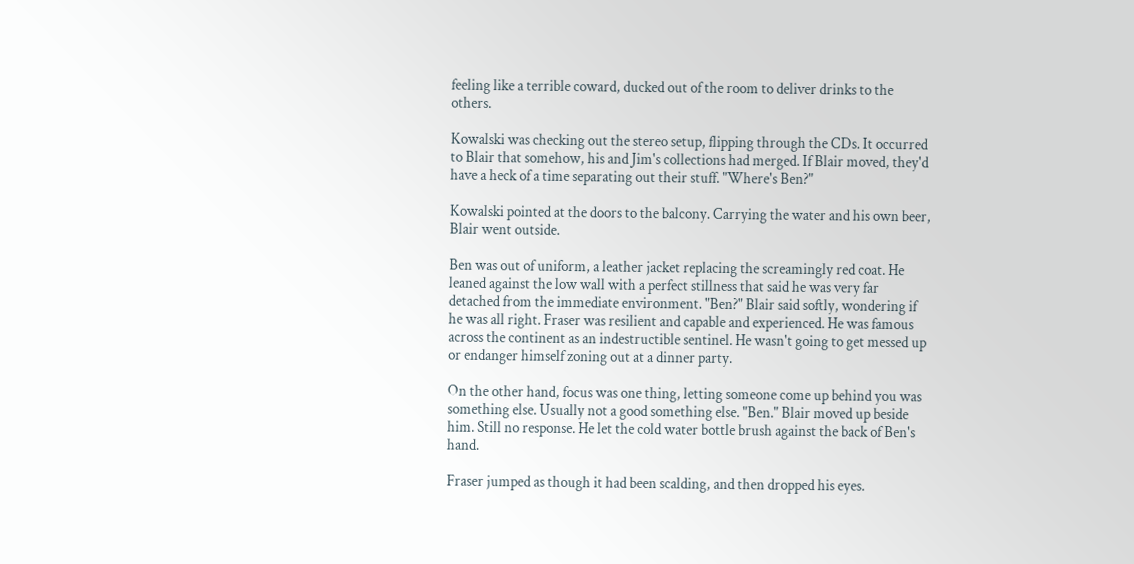feeling like a terrible coward, ducked out of the room to deliver drinks to the others.

Kowalski was checking out the stereo setup, flipping through the CDs. It occurred to Blair that somehow, his and Jim's collections had merged. If Blair moved, they'd have a heck of a time separating out their stuff. "Where's Ben?"

Kowalski pointed at the doors to the balcony. Carrying the water and his own beer, Blair went outside.

Ben was out of uniform, a leather jacket replacing the screamingly red coat. He leaned against the low wall with a perfect stillness that said he was very far detached from the immediate environment. "Ben?" Blair said softly, wondering if he was all right. Fraser was resilient and capable and experienced. He was famous across the continent as an indestructible sentinel. He wasn't going to get messed up or endanger himself zoning out at a dinner party.

On the other hand, focus was one thing, letting someone come up behind you was something else. Usually not a good something else. "Ben." Blair moved up beside him. Still no response. He let the cold water bottle brush against the back of Ben's hand.

Fraser jumped as though it had been scalding, and then dropped his eyes.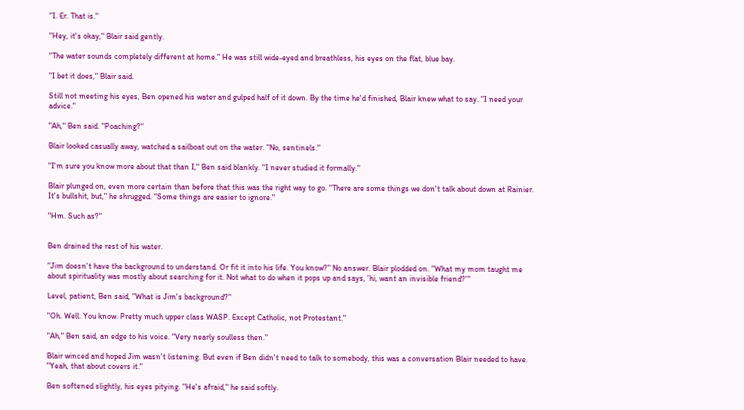"I. Er. That is."

"Hey, it's okay," Blair said gently.

"The water sounds completely different at home." He was still wide-eyed and breathless, his eyes on the flat, blue bay.

"I bet it does," Blair said.

Still not meeting his eyes, Ben opened his water and gulped half of it down. By the time he'd finished, Blair knew what to say. "I need your advice."

"Ah," Ben said. "Poaching?"

Blair looked casually away, watched a sailboat out on the water. "No, sentinels."

"I'm sure you know more about that than I," Ben said blankly. "I never studied it formally."

Blair plunged on, even more certain than before that this was the right way to go. "There are some things we don't talk about down at Rainier. It's bullshit, but," he shrugged. "Some things are easier to ignore."

"Hm. Such as?"


Ben drained the rest of his water.

"Jim doesn't have the background to understand. Or fit it into his life. You know?" No answer. Blair plodded on. "What my mom taught me about spirituality was mostly about searching for it. Not what to do when it pops up and says, 'hi, want an invisible friend?'"

Level, patient, Ben said, "What is Jim's background?"

"Oh. Well. You know. Pretty much upper class WASP. Except Catholic, not Protestant."

"Ah," Ben said, an edge to his voice. "Very nearly soulless then."

Blair winced and hoped Jim wasn't listening. But even if Ben didn't need to talk to somebody, this was a conversation Blair needed to have. "Yeah, that about covers it."

Ben softened slightly, his eyes pitying. "He's afraid," he said softly.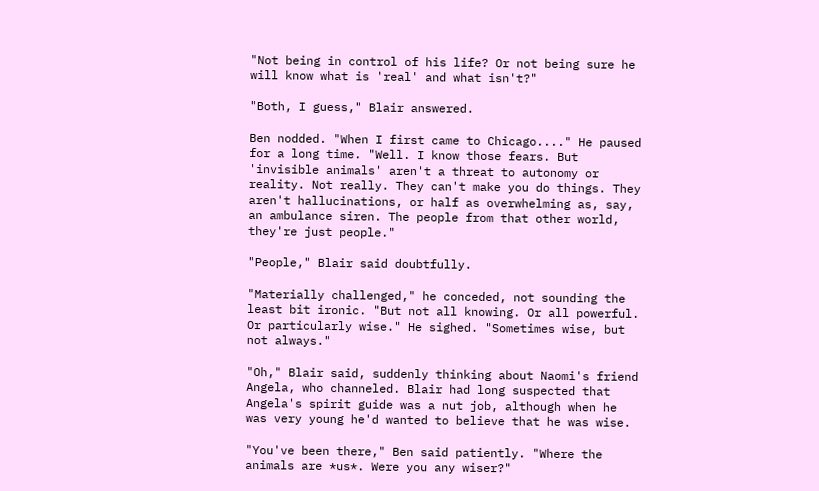"Not being in control of his life? Or not being sure he will know what is 'real' and what isn't?"

"Both, I guess," Blair answered.

Ben nodded. "When I first came to Chicago...." He paused for a long time. "Well. I know those fears. But 'invisible animals' aren't a threat to autonomy or reality. Not really. They can't make you do things. They aren't hallucinations, or half as overwhelming as, say, an ambulance siren. The people from that other world, they're just people."

"People," Blair said doubtfully.

"Materially challenged," he conceded, not sounding the least bit ironic. "But not all knowing. Or all powerful. Or particularly wise." He sighed. "Sometimes wise, but not always."

"Oh," Blair said, suddenly thinking about Naomi's friend Angela, who channeled. Blair had long suspected that Angela's spirit guide was a nut job, although when he was very young he'd wanted to believe that he was wise.

"You've been there," Ben said patiently. "Where the animals are *us*. Were you any wiser?"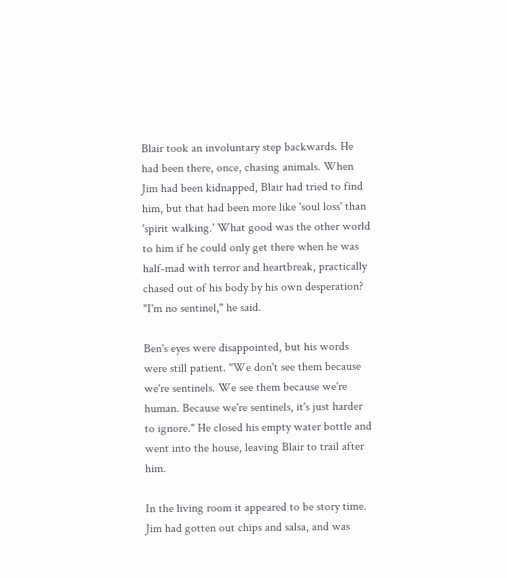Blair took an involuntary step backwards. He had been there, once, chasing animals. When Jim had been kidnapped, Blair had tried to find him, but that had been more like 'soul loss' than 'spirit walking.' What good was the other world to him if he could only get there when he was half-mad with terror and heartbreak, practically chased out of his body by his own desperation? "I'm no sentinel," he said.

Ben's eyes were disappointed, but his words were still patient. "We don't see them because we're sentinels. We see them because we're human. Because we're sentinels, it's just harder to ignore." He closed his empty water bottle and went into the house, leaving Blair to trail after him.

In the living room it appeared to be story time. Jim had gotten out chips and salsa, and was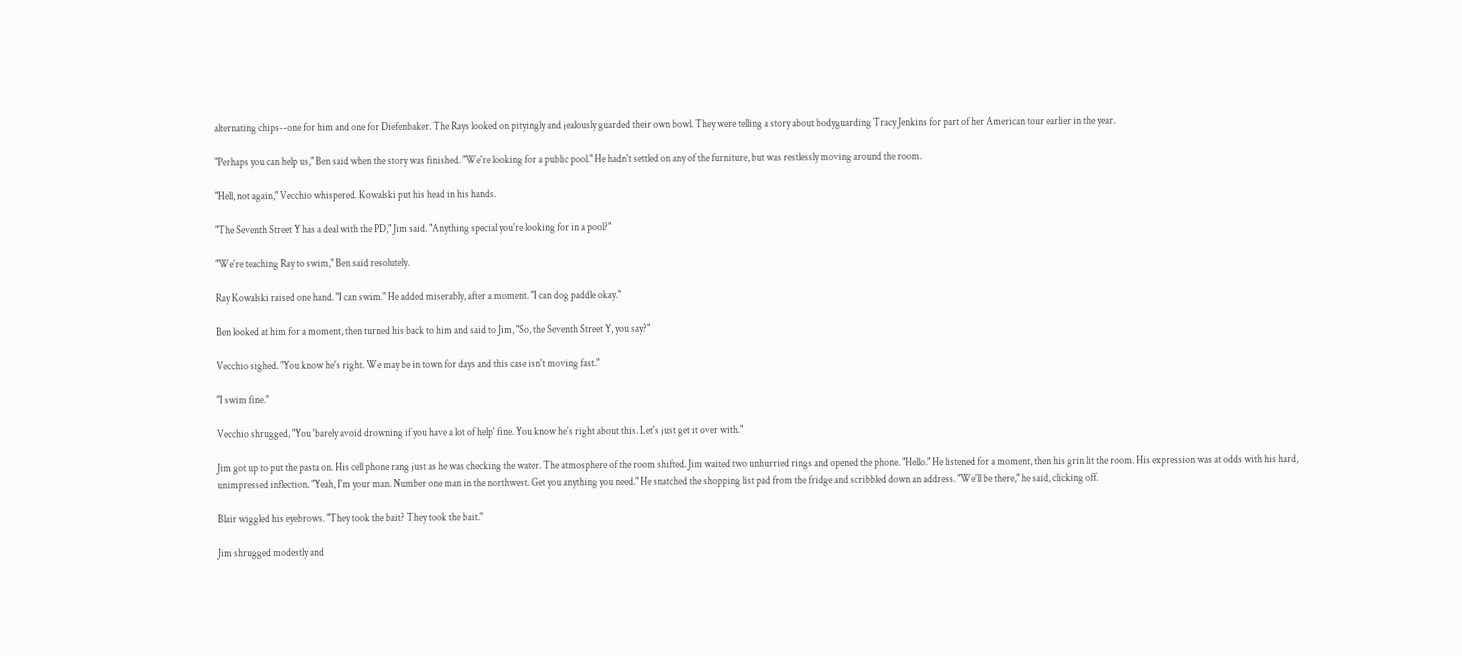alternating chips--one for him and one for Diefenbaker. The Rays looked on pityingly and jealously guarded their own bowl. They were telling a story about bodyguarding Tracy Jenkins for part of her American tour earlier in the year.

"Perhaps you can help us," Ben said when the story was finished. "We're looking for a public pool." He hadn't settled on any of the furniture, but was restlessly moving around the room.

"Hell, not again," Vecchio whispered. Kowalski put his head in his hands.

"The Seventh Street Y has a deal with the PD," Jim said. "Anything special you're looking for in a pool?"

"We're teaching Ray to swim," Ben said resolutely.

Ray Kowalski raised one hand. "I can swim." He added miserably, after a moment. "I can dog paddle okay."

Ben looked at him for a moment, then turned his back to him and said to Jim, "So, the Seventh Street Y, you say?"

Vecchio sighed. "You know he's right. We may be in town for days and this case isn't moving fast."

"I swim fine."

Vecchio shrugged, "You 'barely avoid drowning if you have a lot of help' fine. You know he's right about this. Let's just get it over with."

Jim got up to put the pasta on. His cell phone rang just as he was checking the water. The atmosphere of the room shifted. Jim waited two unhurried rings and opened the phone. "Hello." He listened for a moment, then his grin lit the room. His expression was at odds with his hard, unimpressed inflection. "Yeah, I'm your man. Number one man in the northwest. Get you anything you need." He snatched the shopping list pad from the fridge and scribbled down an address. "We'll be there," he said, clicking off.

Blair wiggled his eyebrows. "They took the bait? They took the bait."

Jim shrugged modestly and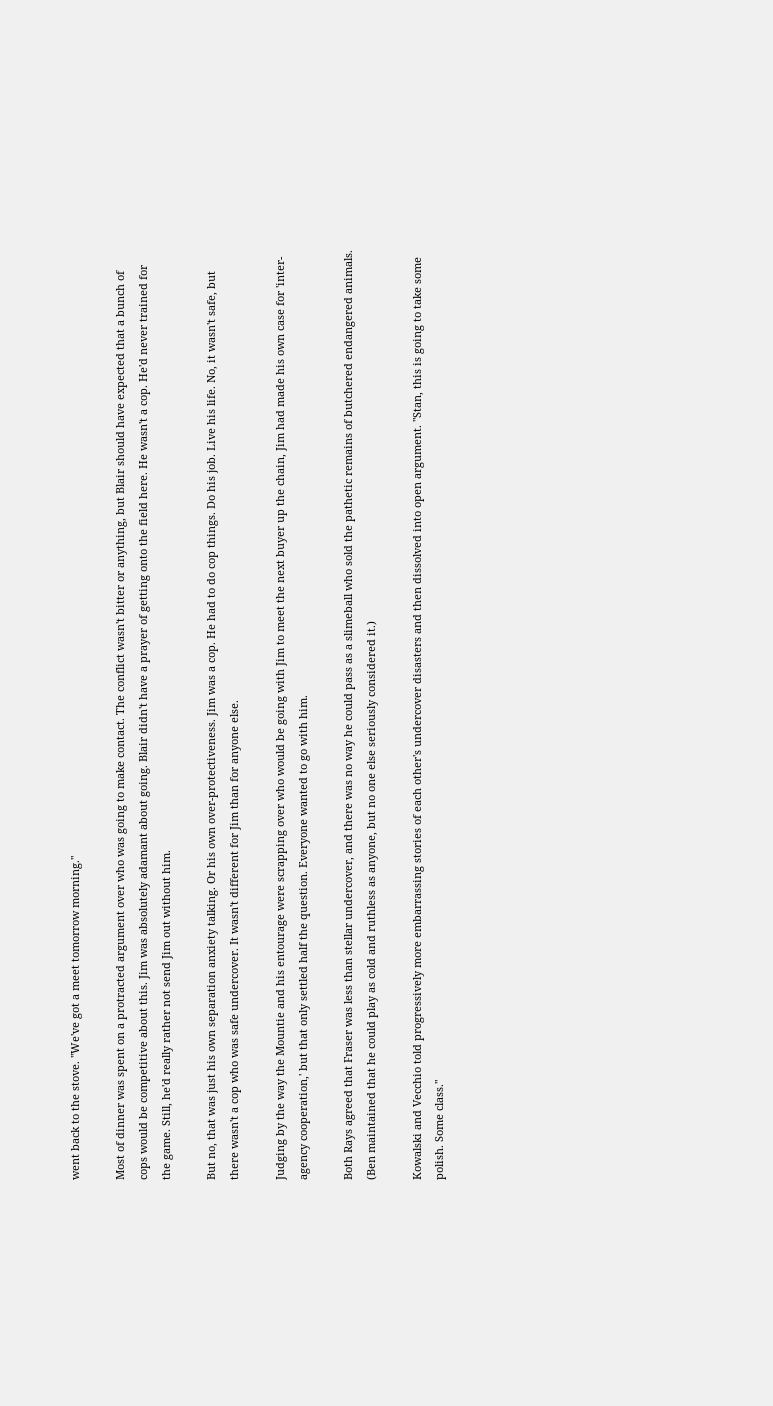went back to the stove. "We've got a meet tomorrow morning."

Most of dinner was spent on a protracted argument over who was going to make contact. The conflict wasn't bitter or anything, but Blair should have expected that a bunch of cops would be competitive about this. Jim was absolutely adamant about going. Blair didn't have a prayer of getting onto the field here. He wasn't a cop. He'd never trained for the game. Still, he'd really rather not send Jim out without him.

But no, that was just his own separation anxiety talking. Or his own over-protectiveness. Jim was a cop. He had to do cop things. Do his job. Live his life. No, it wasn't safe, but there wasn't a cop who was safe undercover. It wasn't different for Jim than for anyone else.

Judging by the way the Mountie and his entourage were scrapping over who would be going with Jim to meet the next buyer up the chain, Jim had made his own case for 'inter-agency cooperation,' but that only settled half the question. Everyone wanted to go with him.

Both Rays agreed that Fraser was less than stellar undercover, and there was no way he could pass as a slimeball who sold the pathetic remains of butchered endangered animals. (Ben maintained that he could play as cold and ruthless as anyone, but no one else seriously considered it.)

Kowalski and Vecchio told progressively more embarrassing stories of each other's undercover disasters and then dissolved into open argument. "Stan, this is going to take some polish. Some class."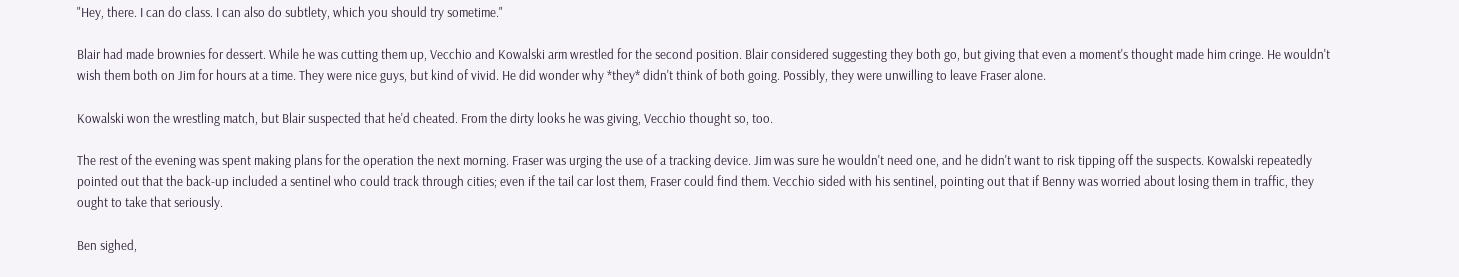"Hey, there. I can do class. I can also do subtlety, which you should try sometime."

Blair had made brownies for dessert. While he was cutting them up, Vecchio and Kowalski arm wrestled for the second position. Blair considered suggesting they both go, but giving that even a moment's thought made him cringe. He wouldn't wish them both on Jim for hours at a time. They were nice guys, but kind of vivid. He did wonder why *they* didn't think of both going. Possibly, they were unwilling to leave Fraser alone.

Kowalski won the wrestling match, but Blair suspected that he'd cheated. From the dirty looks he was giving, Vecchio thought so, too.

The rest of the evening was spent making plans for the operation the next morning. Fraser was urging the use of a tracking device. Jim was sure he wouldn't need one, and he didn't want to risk tipping off the suspects. Kowalski repeatedly pointed out that the back-up included a sentinel who could track through cities; even if the tail car lost them, Fraser could find them. Vecchio sided with his sentinel, pointing out that if Benny was worried about losing them in traffic, they ought to take that seriously.

Ben sighed,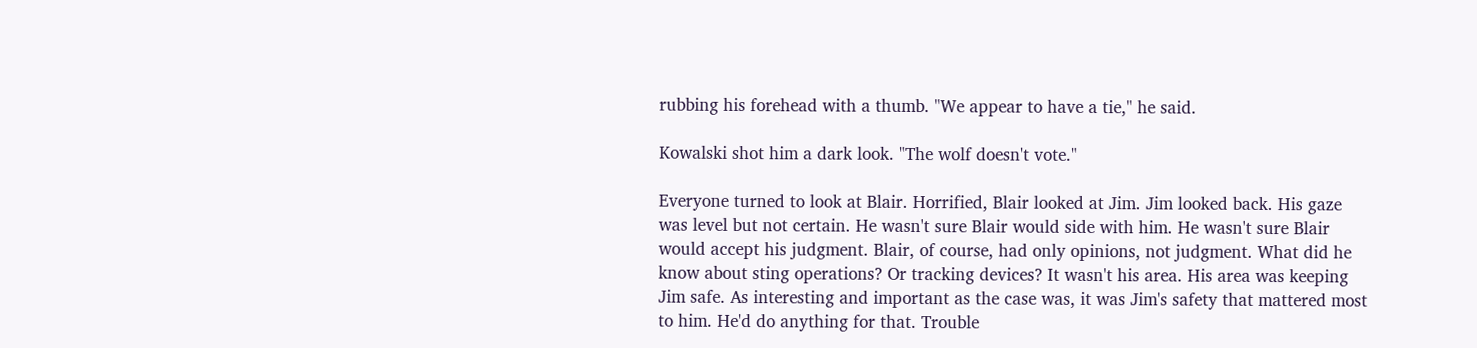rubbing his forehead with a thumb. "We appear to have a tie," he said.

Kowalski shot him a dark look. "The wolf doesn't vote."

Everyone turned to look at Blair. Horrified, Blair looked at Jim. Jim looked back. His gaze was level but not certain. He wasn't sure Blair would side with him. He wasn't sure Blair would accept his judgment. Blair, of course, had only opinions, not judgment. What did he know about sting operations? Or tracking devices? It wasn't his area. His area was keeping Jim safe. As interesting and important as the case was, it was Jim's safety that mattered most to him. He'd do anything for that. Trouble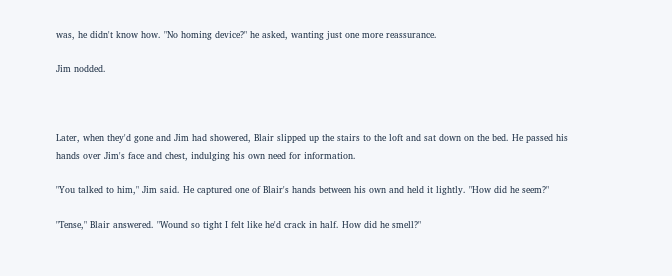was, he didn't know how. "No homing device?" he asked, wanting just one more reassurance.

Jim nodded.



Later, when they'd gone and Jim had showered, Blair slipped up the stairs to the loft and sat down on the bed. He passed his hands over Jim's face and chest, indulging his own need for information.

"You talked to him," Jim said. He captured one of Blair's hands between his own and held it lightly. "How did he seem?"

"Tense," Blair answered. "Wound so tight I felt like he'd crack in half. How did he smell?"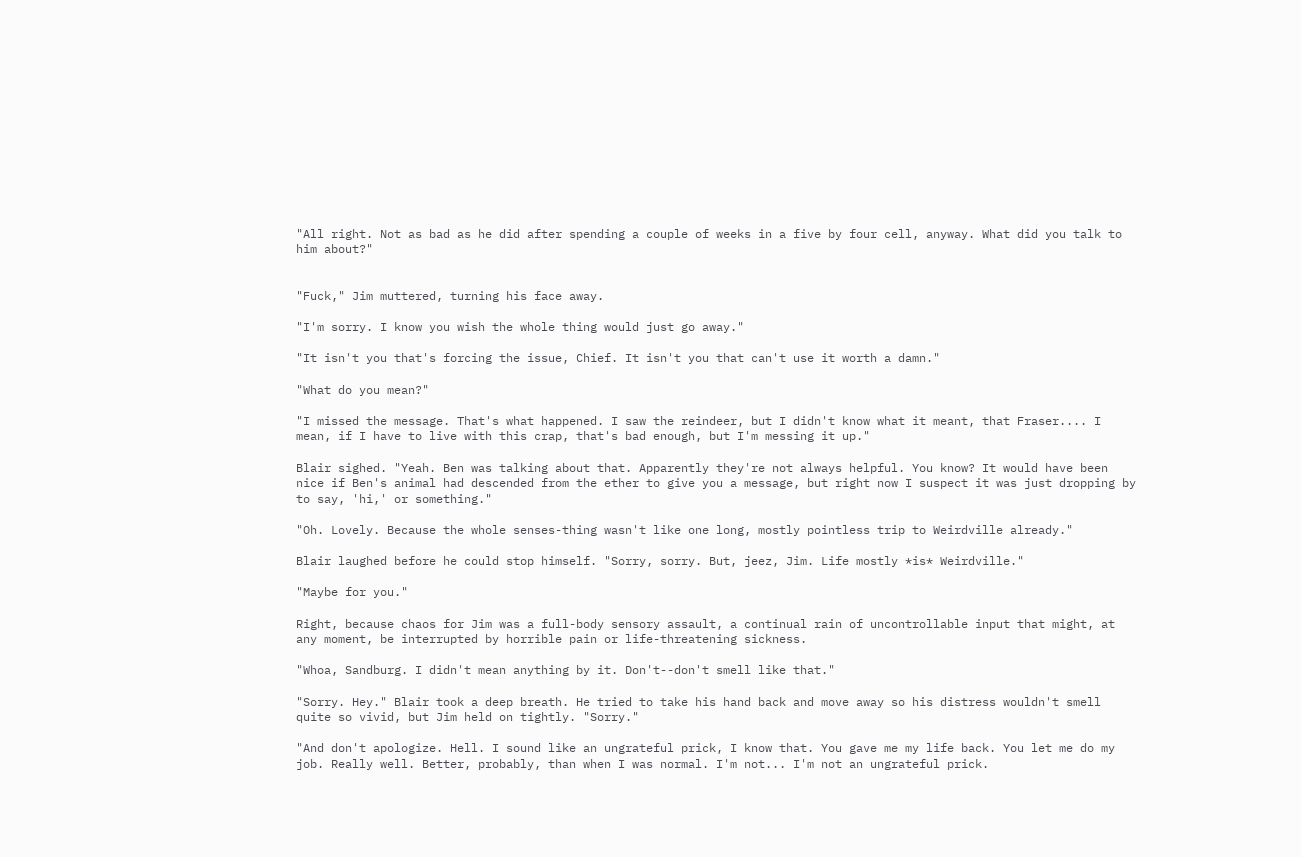"All right. Not as bad as he did after spending a couple of weeks in a five by four cell, anyway. What did you talk to him about?"


"Fuck," Jim muttered, turning his face away.

"I'm sorry. I know you wish the whole thing would just go away."

"It isn't you that's forcing the issue, Chief. It isn't you that can't use it worth a damn."

"What do you mean?"

"I missed the message. That's what happened. I saw the reindeer, but I didn't know what it meant, that Fraser.... I mean, if I have to live with this crap, that's bad enough, but I'm messing it up."

Blair sighed. "Yeah. Ben was talking about that. Apparently they're not always helpful. You know? It would have been nice if Ben's animal had descended from the ether to give you a message, but right now I suspect it was just dropping by to say, 'hi,' or something."

"Oh. Lovely. Because the whole senses-thing wasn't like one long, mostly pointless trip to Weirdville already."

Blair laughed before he could stop himself. "Sorry, sorry. But, jeez, Jim. Life mostly *is* Weirdville."

"Maybe for you."

Right, because chaos for Jim was a full-body sensory assault, a continual rain of uncontrollable input that might, at any moment, be interrupted by horrible pain or life-threatening sickness.

"Whoa, Sandburg. I didn't mean anything by it. Don't--don't smell like that."

"Sorry. Hey." Blair took a deep breath. He tried to take his hand back and move away so his distress wouldn't smell quite so vivid, but Jim held on tightly. "Sorry."

"And don't apologize. Hell. I sound like an ungrateful prick, I know that. You gave me my life back. You let me do my job. Really well. Better, probably, than when I was normal. I'm not... I'm not an ungrateful prick.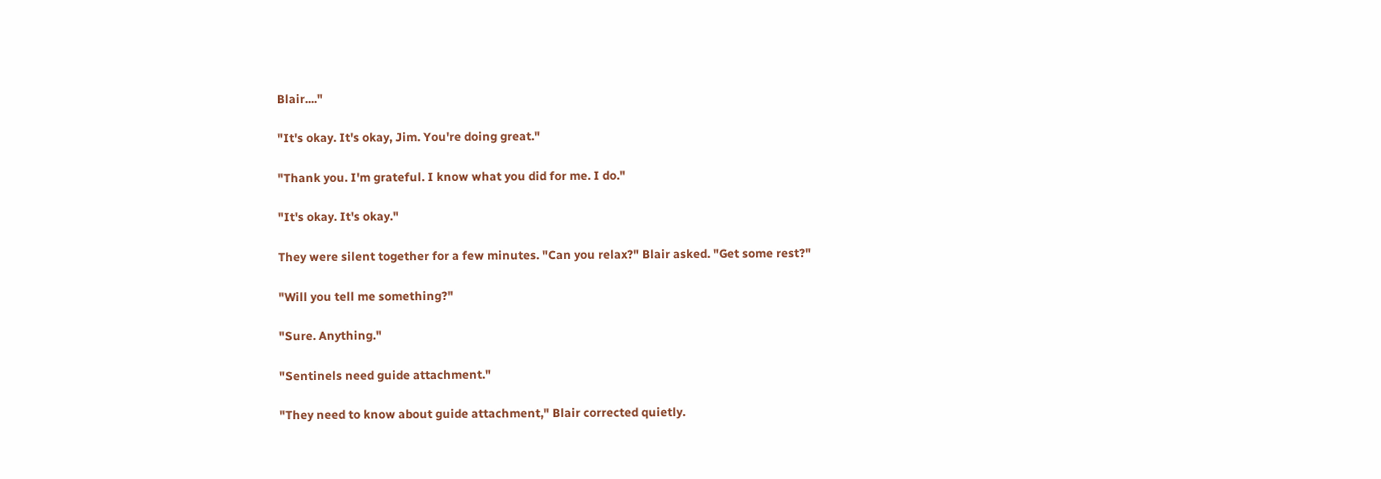Blair...."

"It's okay. It's okay, Jim. You're doing great."

"Thank you. I'm grateful. I know what you did for me. I do."

"It's okay. It's okay."

They were silent together for a few minutes. "Can you relax?" Blair asked. "Get some rest?"

"Will you tell me something?"

"Sure. Anything."

"Sentinels need guide attachment."

"They need to know about guide attachment," Blair corrected quietly.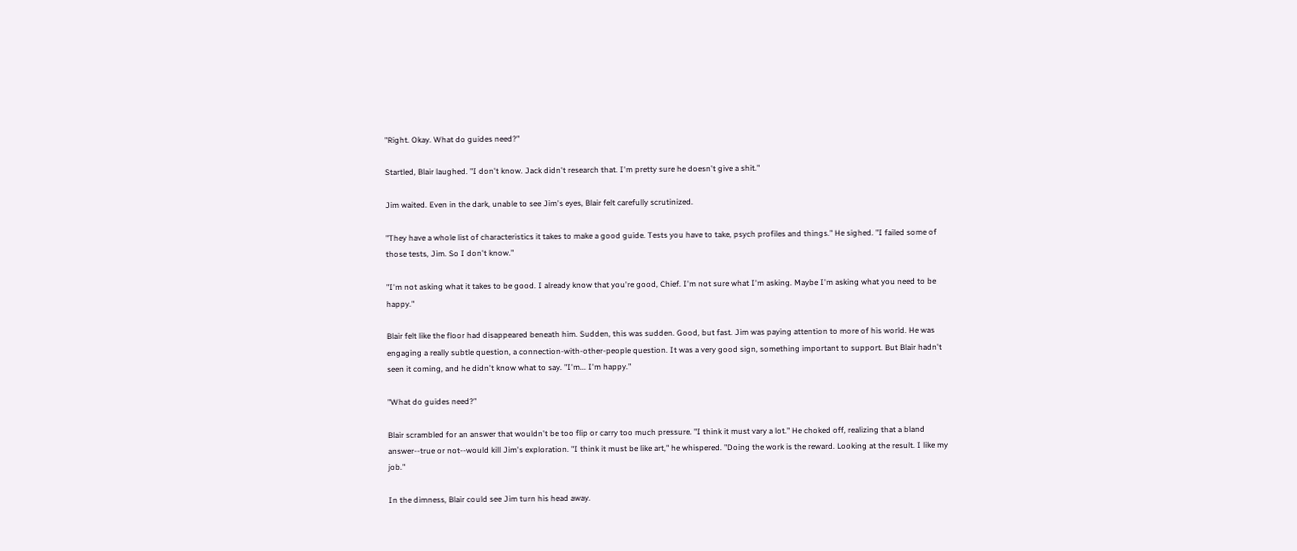"Right. Okay. What do guides need?"

Startled, Blair laughed. "I don't know. Jack didn't research that. I'm pretty sure he doesn't give a shit."

Jim waited. Even in the dark, unable to see Jim's eyes, Blair felt carefully scrutinized.

"They have a whole list of characteristics it takes to make a good guide. Tests you have to take, psych profiles and things." He sighed. "I failed some of those tests, Jim. So I don't know."

"I'm not asking what it takes to be good. I already know that you're good, Chief. I'm not sure what I'm asking. Maybe I'm asking what you need to be happy."

Blair felt like the floor had disappeared beneath him. Sudden, this was sudden. Good, but fast. Jim was paying attention to more of his world. He was engaging a really subtle question, a connection-with-other-people question. It was a very good sign, something important to support. But Blair hadn't seen it coming, and he didn't know what to say. "I'm... I'm happy."

"What do guides need?"

Blair scrambled for an answer that wouldn't be too flip or carry too much pressure. "I think it must vary a lot." He choked off, realizing that a bland answer--true or not--would kill Jim's exploration. "I think it must be like art," he whispered. "Doing the work is the reward. Looking at the result. I like my job."

In the dimness, Blair could see Jim turn his head away.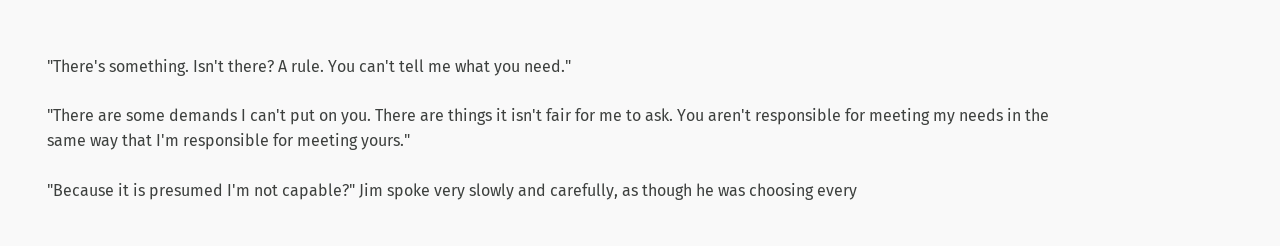"There's something. Isn't there? A rule. You can't tell me what you need."

"There are some demands I can't put on you. There are things it isn't fair for me to ask. You aren't responsible for meeting my needs in the same way that I'm responsible for meeting yours."

"Because it is presumed I'm not capable?" Jim spoke very slowly and carefully, as though he was choosing every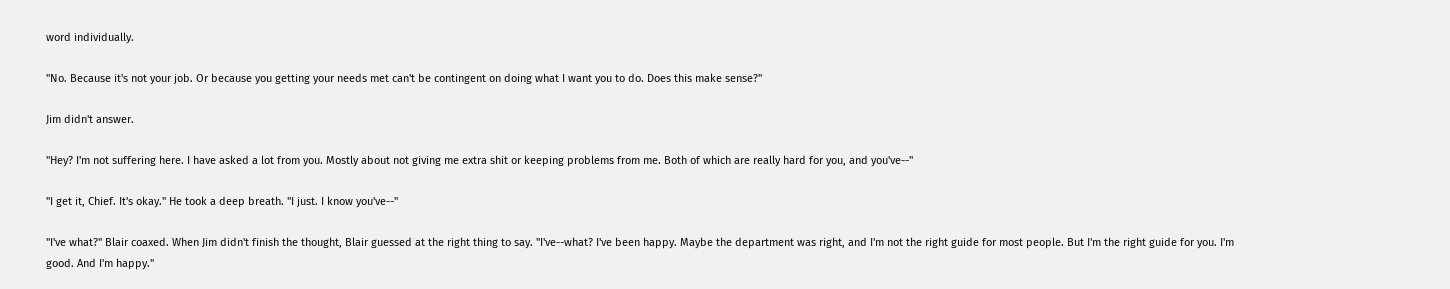word individually.

"No. Because it's not your job. Or because you getting your needs met can't be contingent on doing what I want you to do. Does this make sense?"

Jim didn't answer.

"Hey? I'm not suffering here. I have asked a lot from you. Mostly about not giving me extra shit or keeping problems from me. Both of which are really hard for you, and you've--"

"I get it, Chief. It's okay." He took a deep breath. "I just. I know you've--"

"I've what?" Blair coaxed. When Jim didn't finish the thought, Blair guessed at the right thing to say. "I've--what? I've been happy. Maybe the department was right, and I'm not the right guide for most people. But I'm the right guide for you. I'm good. And I'm happy."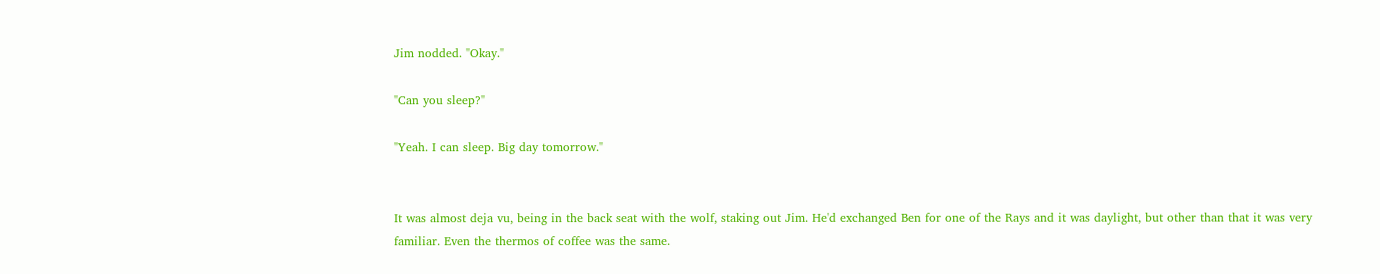Jim nodded. "Okay."

"Can you sleep?"

"Yeah. I can sleep. Big day tomorrow."


It was almost deja vu, being in the back seat with the wolf, staking out Jim. He'd exchanged Ben for one of the Rays and it was daylight, but other than that it was very familiar. Even the thermos of coffee was the same.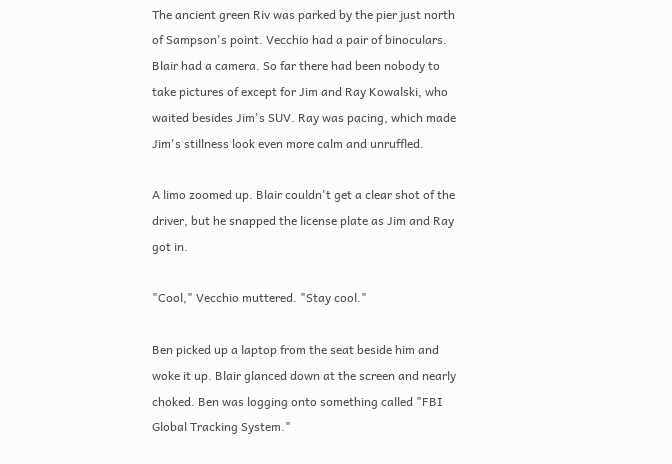The ancient green Riv was parked by the pier just north of Sampson's point. Vecchio had a pair of binoculars. Blair had a camera. So far there had been nobody to take pictures of except for Jim and Ray Kowalski, who waited besides Jim's SUV. Ray was pacing, which made Jim's stillness look even more calm and unruffled.

A limo zoomed up. Blair couldn't get a clear shot of the driver, but he snapped the license plate as Jim and Ray got in.

"Cool," Vecchio muttered. "Stay cool."

Ben picked up a laptop from the seat beside him and woke it up. Blair glanced down at the screen and nearly choked. Ben was logging onto something called "FBI Global Tracking System."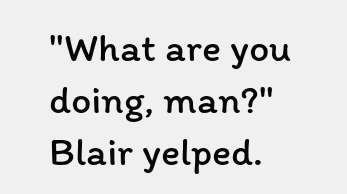"What are you doing, man?" Blair yelped.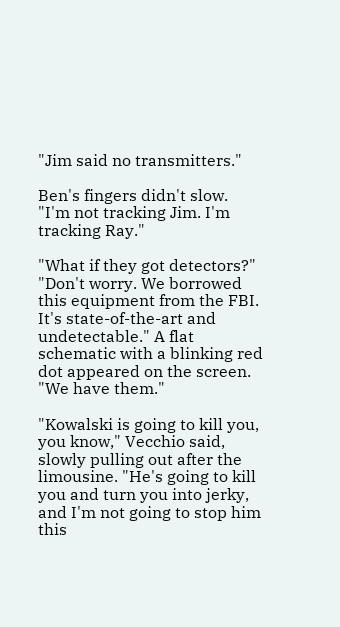"Jim said no transmitters."

Ben's fingers didn't slow. "I'm not tracking Jim. I'm tracking Ray."

"What if they got detectors?" "Don't worry. We borrowed this equipment from the FBI. It's state-of-the-art and undetectable." A flat schematic with a blinking red dot appeared on the screen. "We have them."

"Kowalski is going to kill you, you know," Vecchio said, slowly pulling out after the limousine. "He's going to kill you and turn you into jerky, and I'm not going to stop him this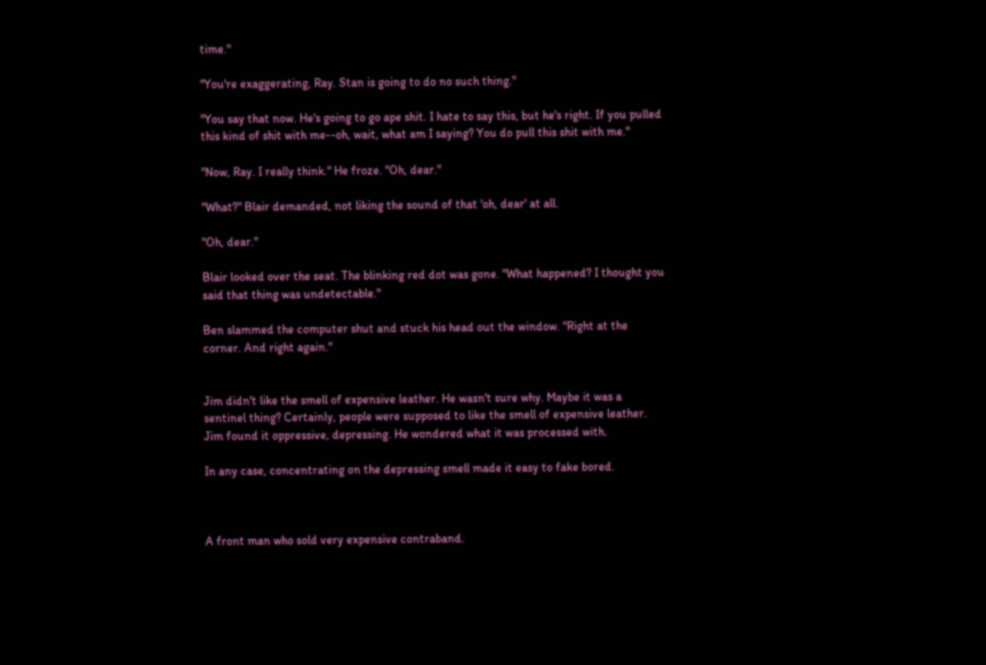time."

"You're exaggerating, Ray. Stan is going to do no such thing."

"You say that now. He's going to go ape shit. I hate to say this, but he's right. If you pulled this kind of shit with me--oh, wait, what am I saying? You do pull this shit with me."

"Now, Ray. I really think." He froze. "Oh, dear."

"What?" Blair demanded, not liking the sound of that 'oh, dear' at all.

"Oh, dear."

Blair looked over the seat. The blinking red dot was gone. "What happened? I thought you said that thing was undetectable."

Ben slammed the computer shut and stuck his head out the window. "Right at the corner. And right again."


Jim didn't like the smell of expensive leather. He wasn't sure why. Maybe it was a sentinel thing? Certainly, people were supposed to like the smell of expensive leather. Jim found it oppressive, depressing. He wondered what it was processed with.

In any case, concentrating on the depressing smell made it easy to fake bored.



A front man who sold very expensive contraband.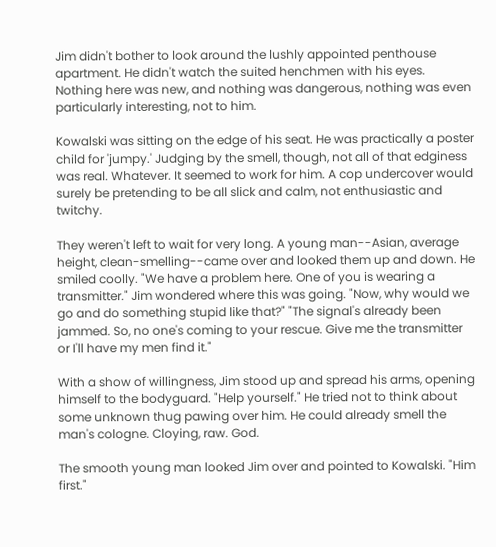Jim didn't bother to look around the lushly appointed penthouse apartment. He didn't watch the suited henchmen with his eyes. Nothing here was new, and nothing was dangerous, nothing was even particularly interesting, not to him.

Kowalski was sitting on the edge of his seat. He was practically a poster child for 'jumpy.' Judging by the smell, though, not all of that edginess was real. Whatever. It seemed to work for him. A cop undercover would surely be pretending to be all slick and calm, not enthusiastic and twitchy.

They weren't left to wait for very long. A young man--Asian, average height, clean-smelling--came over and looked them up and down. He smiled coolly. "We have a problem here. One of you is wearing a transmitter." Jim wondered where this was going. "Now, why would we go and do something stupid like that?" "The signal's already been jammed. So, no one's coming to your rescue. Give me the transmitter or I'll have my men find it."

With a show of willingness, Jim stood up and spread his arms, opening himself to the bodyguard. "Help yourself." He tried not to think about some unknown thug pawing over him. He could already smell the man's cologne. Cloying, raw. God.

The smooth young man looked Jim over and pointed to Kowalski. "Him first."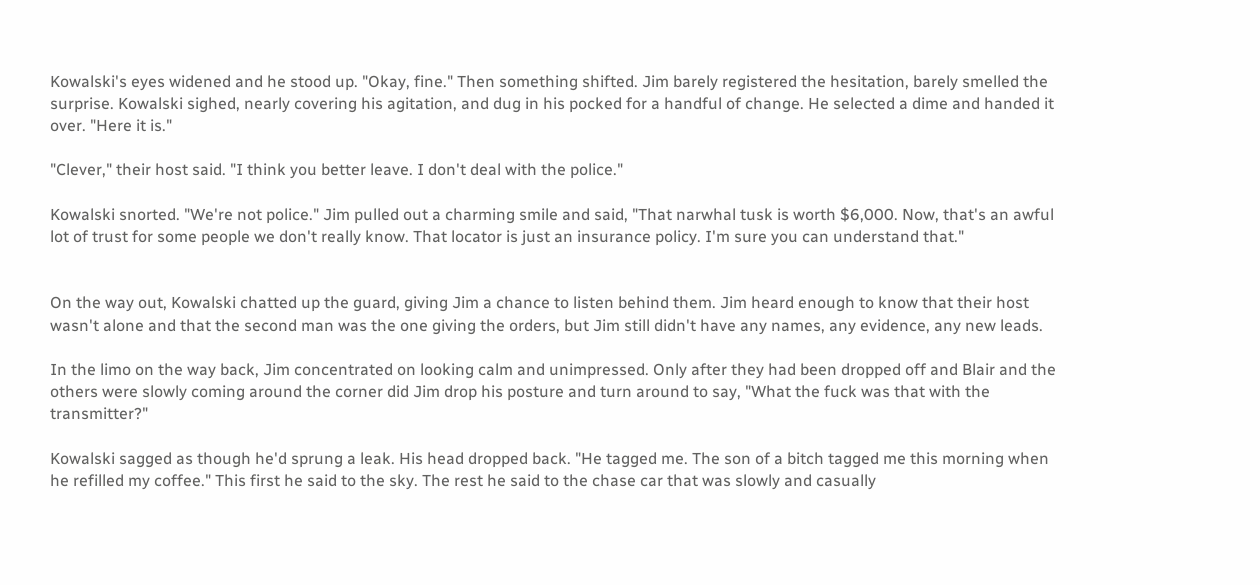Kowalski's eyes widened and he stood up. "Okay, fine." Then something shifted. Jim barely registered the hesitation, barely smelled the surprise. Kowalski sighed, nearly covering his agitation, and dug in his pocked for a handful of change. He selected a dime and handed it over. "Here it is."

"Clever," their host said. "I think you better leave. I don't deal with the police."

Kowalski snorted. "We're not police." Jim pulled out a charming smile and said, "That narwhal tusk is worth $6,000. Now, that's an awful lot of trust for some people we don't really know. That locator is just an insurance policy. I'm sure you can understand that."


On the way out, Kowalski chatted up the guard, giving Jim a chance to listen behind them. Jim heard enough to know that their host wasn't alone and that the second man was the one giving the orders, but Jim still didn't have any names, any evidence, any new leads.

In the limo on the way back, Jim concentrated on looking calm and unimpressed. Only after they had been dropped off and Blair and the others were slowly coming around the corner did Jim drop his posture and turn around to say, "What the fuck was that with the transmitter?"

Kowalski sagged as though he'd sprung a leak. His head dropped back. "He tagged me. The son of a bitch tagged me this morning when he refilled my coffee." This first he said to the sky. The rest he said to the chase car that was slowly and casually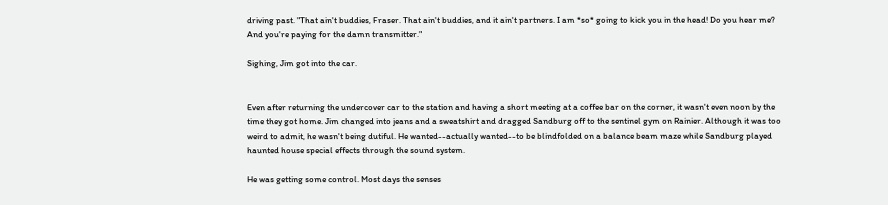driving past. "That ain't buddies, Fraser. That ain't buddies, and it ain't partners. I am *so* going to kick you in the head! Do you hear me? And you're paying for the damn transmitter."

Sighing, Jim got into the car.


Even after returning the undercover car to the station and having a short meeting at a coffee bar on the corner, it wasn't even noon by the time they got home. Jim changed into jeans and a sweatshirt and dragged Sandburg off to the sentinel gym on Rainier. Although it was too weird to admit, he wasn't being dutiful. He wanted--actually wanted--to be blindfolded on a balance beam maze while Sandburg played haunted house special effects through the sound system.

He was getting some control. Most days the senses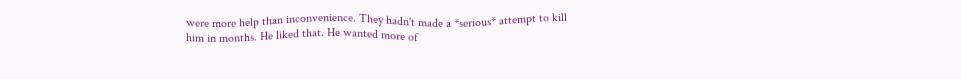were more help than inconvenience. They hadn't made a *serious* attempt to kill him in months. He liked that. He wanted more of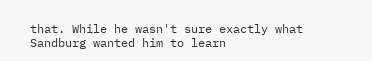that. While he wasn't sure exactly what Sandburg wanted him to learn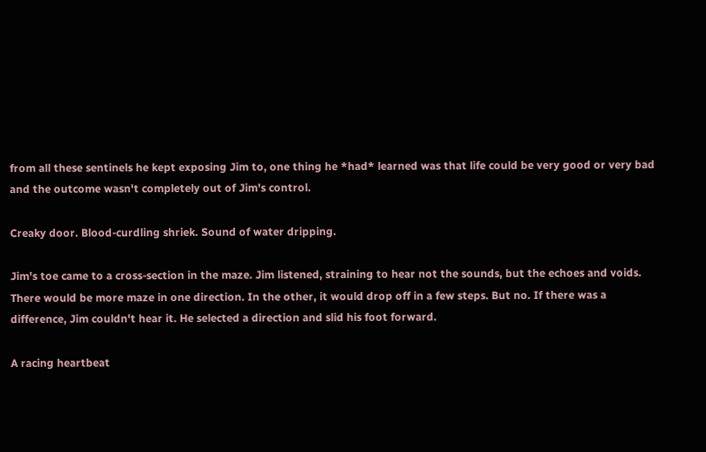from all these sentinels he kept exposing Jim to, one thing he *had* learned was that life could be very good or very bad and the outcome wasn't completely out of Jim's control.

Creaky door. Blood-curdling shriek. Sound of water dripping.

Jim's toe came to a cross-section in the maze. Jim listened, straining to hear not the sounds, but the echoes and voids. There would be more maze in one direction. In the other, it would drop off in a few steps. But no. If there was a difference, Jim couldn't hear it. He selected a direction and slid his foot forward.

A racing heartbeat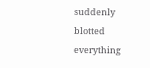suddenly blotted everything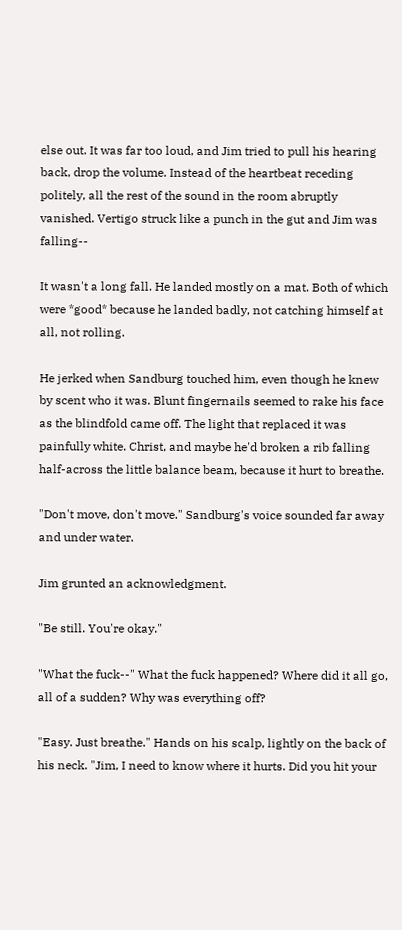else out. It was far too loud, and Jim tried to pull his hearing back, drop the volume. Instead of the heartbeat receding politely, all the rest of the sound in the room abruptly vanished. Vertigo struck like a punch in the gut and Jim was falling--

It wasn't a long fall. He landed mostly on a mat. Both of which were *good* because he landed badly, not catching himself at all, not rolling.

He jerked when Sandburg touched him, even though he knew by scent who it was. Blunt fingernails seemed to rake his face as the blindfold came off. The light that replaced it was painfully white. Christ, and maybe he'd broken a rib falling half-across the little balance beam, because it hurt to breathe.

"Don't move, don't move." Sandburg's voice sounded far away and under water.

Jim grunted an acknowledgment.

"Be still. You're okay."

"What the fuck--" What the fuck happened? Where did it all go, all of a sudden? Why was everything off?

"Easy. Just breathe." Hands on his scalp, lightly on the back of his neck. "Jim, I need to know where it hurts. Did you hit your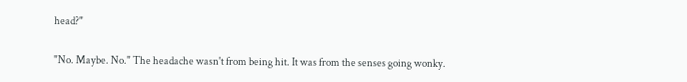head?"

"No. Maybe. No." The headache wasn't from being hit. It was from the senses going wonky.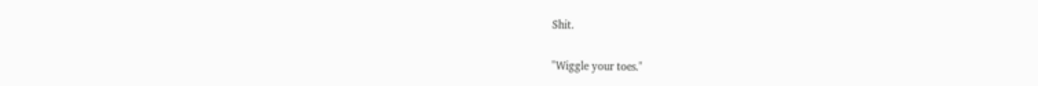Shit.

"Wiggle your toes."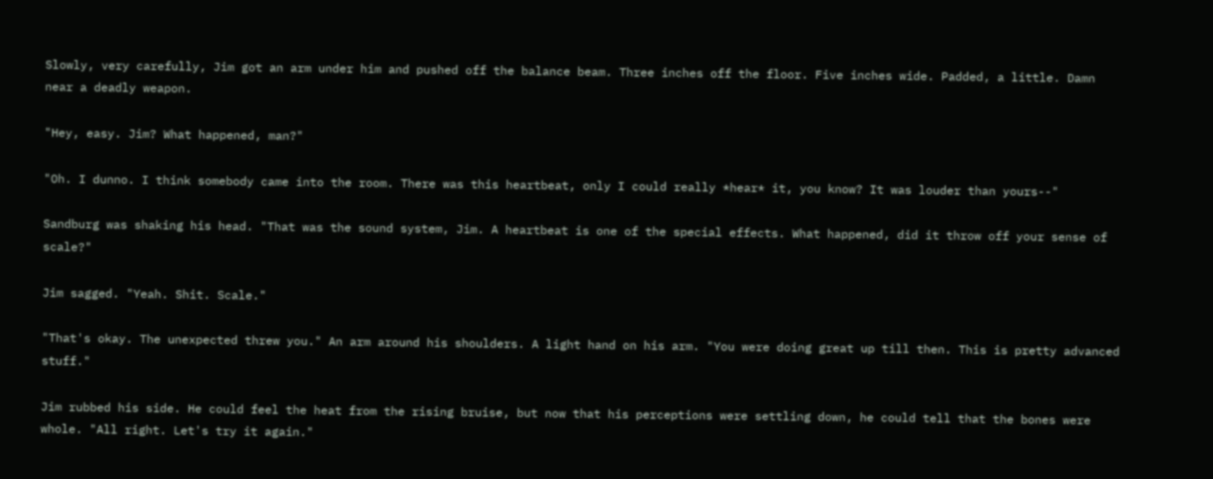Slowly, very carefully, Jim got an arm under him and pushed off the balance beam. Three inches off the floor. Five inches wide. Padded, a little. Damn near a deadly weapon.

"Hey, easy. Jim? What happened, man?"

"Oh. I dunno. I think somebody came into the room. There was this heartbeat, only I could really *hear* it, you know? It was louder than yours--"

Sandburg was shaking his head. "That was the sound system, Jim. A heartbeat is one of the special effects. What happened, did it throw off your sense of scale?"

Jim sagged. "Yeah. Shit. Scale."

"That's okay. The unexpected threw you." An arm around his shoulders. A light hand on his arm. "You were doing great up till then. This is pretty advanced stuff."

Jim rubbed his side. He could feel the heat from the rising bruise, but now that his perceptions were settling down, he could tell that the bones were whole. "All right. Let's try it again."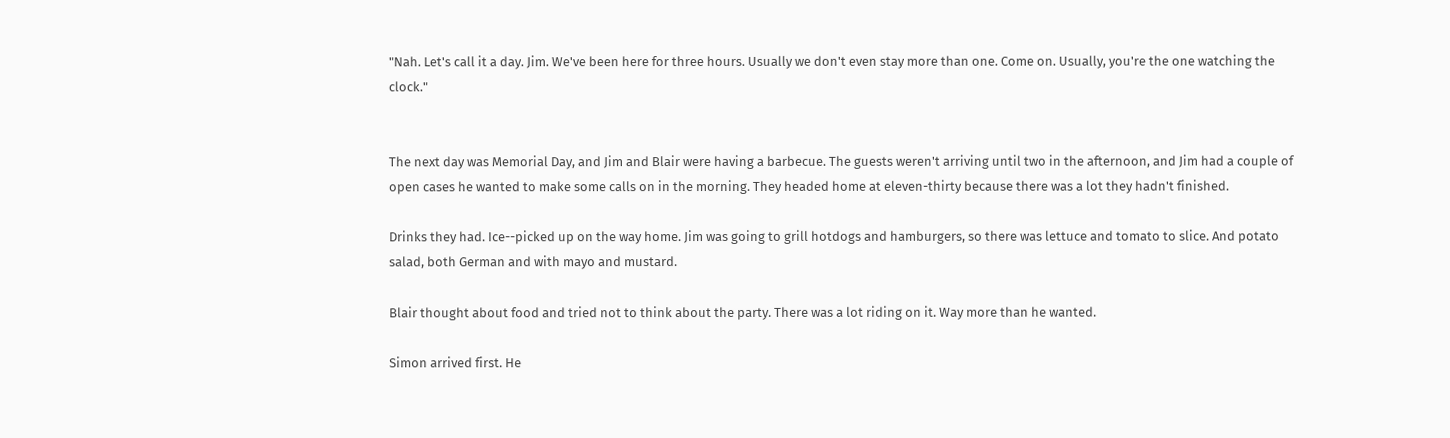"Nah. Let's call it a day. Jim. We've been here for three hours. Usually we don't even stay more than one. Come on. Usually, you're the one watching the clock."


The next day was Memorial Day, and Jim and Blair were having a barbecue. The guests weren't arriving until two in the afternoon, and Jim had a couple of open cases he wanted to make some calls on in the morning. They headed home at eleven-thirty because there was a lot they hadn't finished.

Drinks they had. Ice--picked up on the way home. Jim was going to grill hotdogs and hamburgers, so there was lettuce and tomato to slice. And potato salad, both German and with mayo and mustard.

Blair thought about food and tried not to think about the party. There was a lot riding on it. Way more than he wanted.

Simon arrived first. He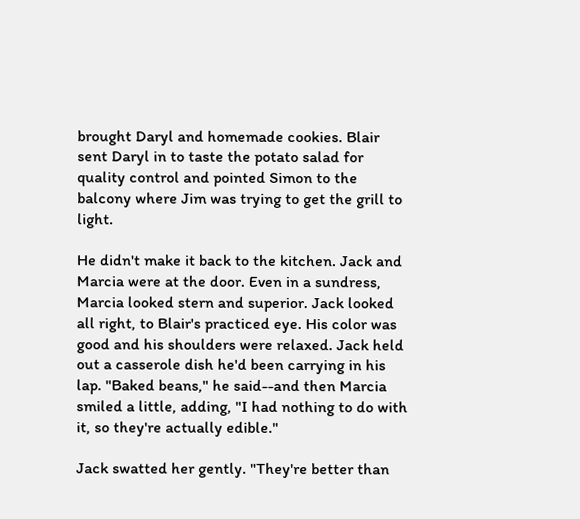brought Daryl and homemade cookies. Blair sent Daryl in to taste the potato salad for quality control and pointed Simon to the balcony where Jim was trying to get the grill to light.

He didn't make it back to the kitchen. Jack and Marcia were at the door. Even in a sundress, Marcia looked stern and superior. Jack looked all right, to Blair's practiced eye. His color was good and his shoulders were relaxed. Jack held out a casserole dish he'd been carrying in his lap. "Baked beans," he said--and then Marcia smiled a little, adding, "I had nothing to do with it, so they're actually edible."

Jack swatted her gently. "They're better than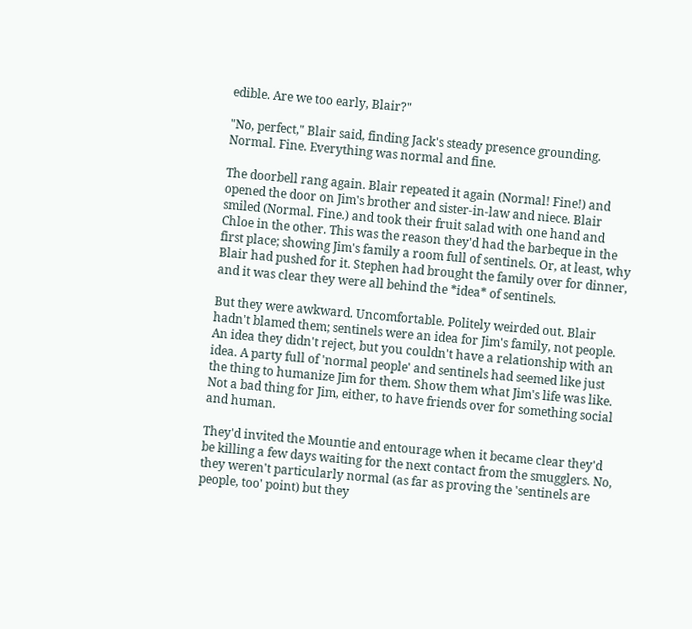edible. Are we too early, Blair?"

"No, perfect," Blair said, finding Jack's steady presence grounding. Normal. Fine. Everything was normal and fine.

The doorbell rang again. Blair repeated it again (Normal! Fine!) and opened the door on Jim's brother and sister-in-law and niece. Blair smiled (Normal. Fine.) and took their fruit salad with one hand and Chloe in the other. This was the reason they'd had the barbeque in the first place; showing Jim's family a room full of sentinels. Or, at least, why Blair had pushed for it. Stephen had brought the family over for dinner, and it was clear they were all behind the *idea* of sentinels.

But they were awkward. Uncomfortable. Politely weirded out. Blair hadn't blamed them; sentinels were an idea for Jim's family, not people. An idea they didn't reject, but you couldn't have a relationship with an idea. A party full of 'normal people' and sentinels had seemed like just the thing to humanize Jim for them. Show them what Jim's life was like. Not a bad thing for Jim, either, to have friends over for something social and human.

They'd invited the Mountie and entourage when it became clear they'd be killing a few days waiting for the next contact from the smugglers. No, they weren't particularly normal (as far as proving the 'sentinels are people, too' point) but they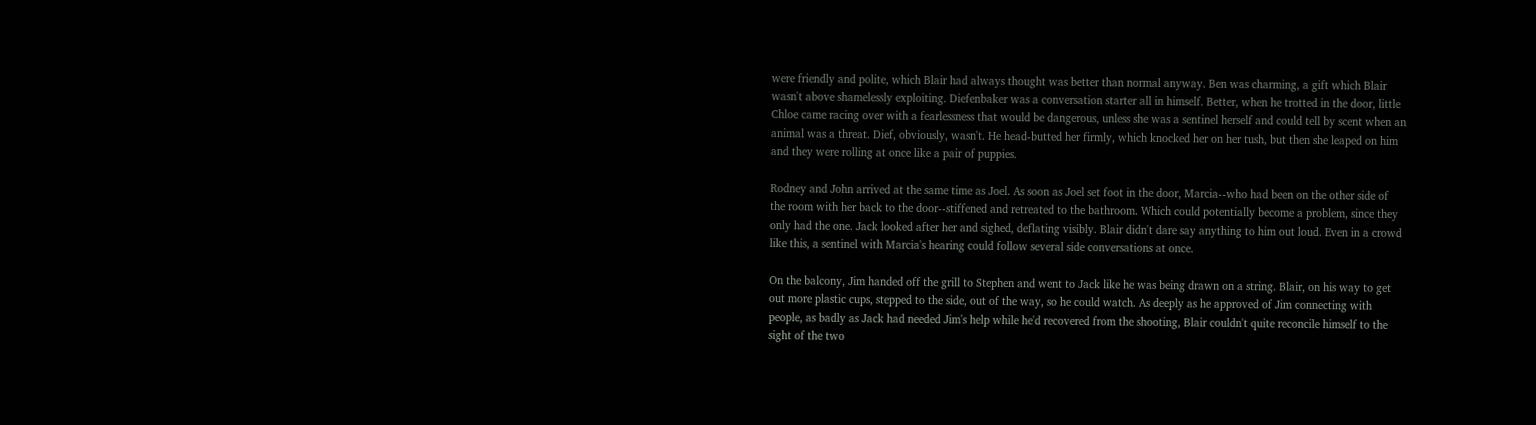were friendly and polite, which Blair had always thought was better than normal anyway. Ben was charming, a gift which Blair wasn't above shamelessly exploiting. Diefenbaker was a conversation starter all in himself. Better, when he trotted in the door, little Chloe came racing over with a fearlessness that would be dangerous, unless she was a sentinel herself and could tell by scent when an animal was a threat. Dief, obviously, wasn't. He head-butted her firmly, which knocked her on her tush, but then she leaped on him and they were rolling at once like a pair of puppies.

Rodney and John arrived at the same time as Joel. As soon as Joel set foot in the door, Marcia--who had been on the other side of the room with her back to the door--stiffened and retreated to the bathroom. Which could potentially become a problem, since they only had the one. Jack looked after her and sighed, deflating visibly. Blair didn't dare say anything to him out loud. Even in a crowd like this, a sentinel with Marcia's hearing could follow several side conversations at once.

On the balcony, Jim handed off the grill to Stephen and went to Jack like he was being drawn on a string. Blair, on his way to get out more plastic cups, stepped to the side, out of the way, so he could watch. As deeply as he approved of Jim connecting with people, as badly as Jack had needed Jim's help while he'd recovered from the shooting, Blair couldn't quite reconcile himself to the sight of the two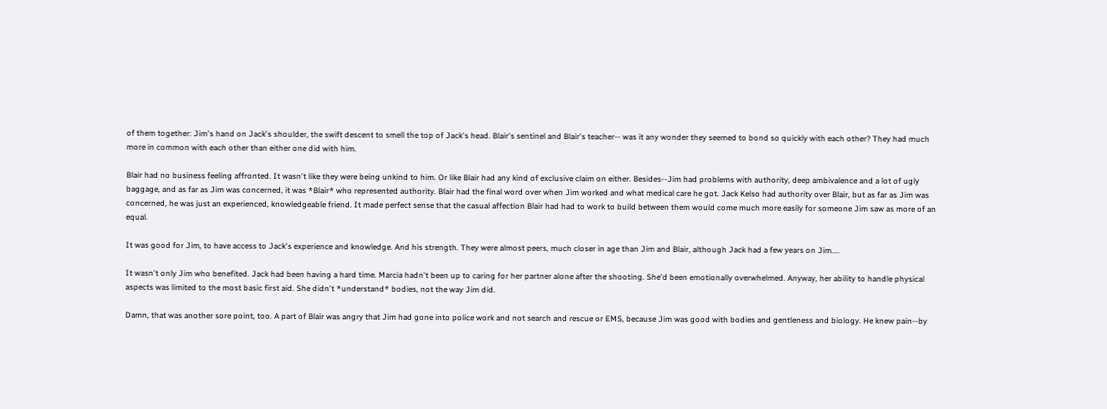of them together: Jim's hand on Jack's shoulder, the swift descent to smell the top of Jack's head. Blair's sentinel and Blair's teacher-- was it any wonder they seemed to bond so quickly with each other? They had much more in common with each other than either one did with him.

Blair had no business feeling affronted. It wasn't like they were being unkind to him. Or like Blair had any kind of exclusive claim on either. Besides--Jim had problems with authority, deep ambivalence and a lot of ugly baggage, and as far as Jim was concerned, it was *Blair* who represented authority. Blair had the final word over when Jim worked and what medical care he got. Jack Kelso had authority over Blair, but as far as Jim was concerned, he was just an experienced, knowledgeable friend. It made perfect sense that the casual affection Blair had had to work to build between them would come much more easily for someone Jim saw as more of an equal.

It was good for Jim, to have access to Jack's experience and knowledge. And his strength. They were almost peers, much closer in age than Jim and Blair, although Jack had a few years on Jim....

It wasn't only Jim who benefited. Jack had been having a hard time. Marcia hadn't been up to caring for her partner alone after the shooting. She'd been emotionally overwhelmed. Anyway, her ability to handle physical aspects was limited to the most basic first aid. She didn't *understand* bodies, not the way Jim did.

Damn, that was another sore point, too. A part of Blair was angry that Jim had gone into police work and not search and rescue or EMS, because Jim was good with bodies and gentleness and biology. He knew pain--by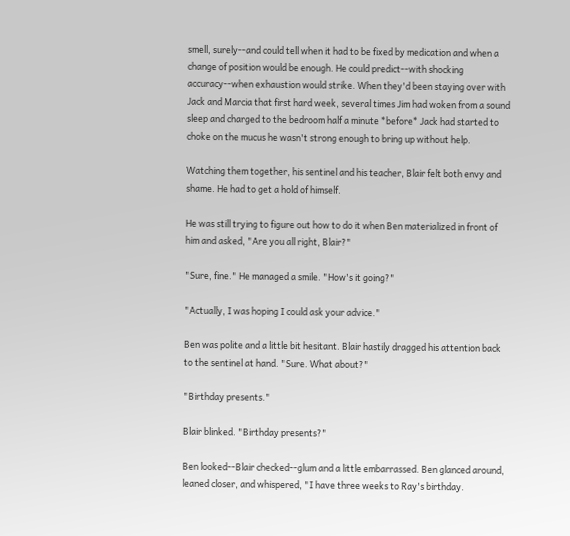smell, surely--and could tell when it had to be fixed by medication and when a change of position would be enough. He could predict--with shocking accuracy--when exhaustion would strike. When they'd been staying over with Jack and Marcia that first hard week, several times Jim had woken from a sound sleep and charged to the bedroom half a minute *before* Jack had started to choke on the mucus he wasn't strong enough to bring up without help.

Watching them together, his sentinel and his teacher, Blair felt both envy and shame. He had to get a hold of himself.

He was still trying to figure out how to do it when Ben materialized in front of him and asked, "Are you all right, Blair?"

"Sure, fine." He managed a smile. "How's it going?"

"Actually, I was hoping I could ask your advice."

Ben was polite and a little bit hesitant. Blair hastily dragged his attention back to the sentinel at hand. "Sure. What about?"

"Birthday presents."

Blair blinked. "Birthday presents?"

Ben looked--Blair checked--glum and a little embarrassed. Ben glanced around, leaned closer, and whispered, "I have three weeks to Ray's birthday.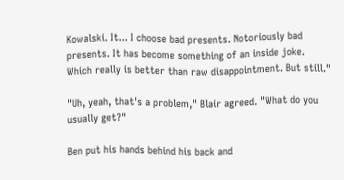Kowalski. It... I choose bad presents. Notoriously bad presents. It has become something of an inside joke. Which really is better than raw disappointment. But still."

"Uh, yeah, that's a problem," Blair agreed. "What do you usually get?"

Ben put his hands behind his back and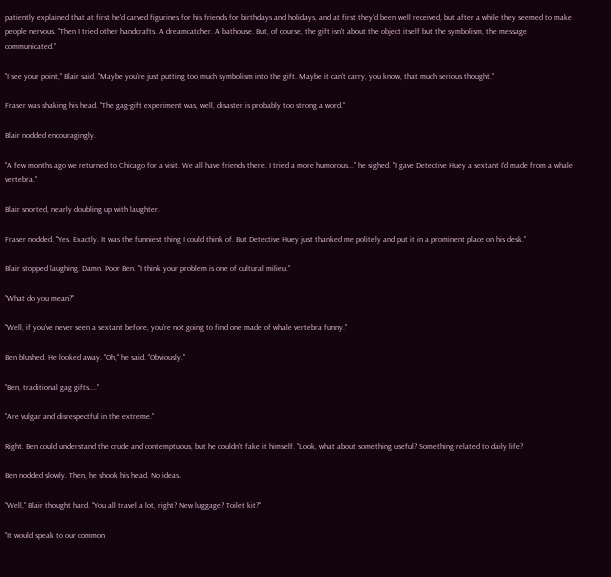patiently explained that at first he'd carved figurines for his friends for birthdays and holidays, and at first they'd been well received, but after a while they seemed to make people nervous. "Then I tried other handcrafts. A dreamcatcher. A bathouse. But, of course, the gift isn't about the object itself but the symbolism, the message communicated."

"I see your point," Blair said. "Maybe you're just putting too much symbolism into the gift. Maybe it can't carry, you know, that much serious thought."

Fraser was shaking his head. "The gag-gift experiment was, well, disaster is probably too strong a word."

Blair nodded encouragingly.

"A few months ago we returned to Chicago for a visit. We all have friends there. I tried a more humorous..." he sighed. "I gave Detective Huey a sextant I'd made from a whale vertebra."

Blair snorted, nearly doubling up with laughter.

Fraser nodded. "Yes. Exactly. It was the funniest thing I could think of. But Detective Huey just thanked me politely and put it in a prominent place on his desk."

Blair stopped laughing. Damn. Poor Ben. "I think your problem is one of cultural milieu."

"What do you mean?"

"Well, if you've never seen a sextant before, you're not going to find one made of whale vertebra funny."

Ben blushed. He looked away. "Oh," he said. "Obviously."

"Ben, traditional gag gifts...."

"Are vulgar and disrespectful in the extreme."

Right. Ben could understand the crude and contemptuous, but he couldn't fake it himself. "Look, what about something useful? Something related to daily life?

Ben nodded slowly. Then, he shook his head. No ideas.

"Well," Blair thought hard. "You all travel a lot, right? New luggage? Toilet kit?"

"It would speak to our common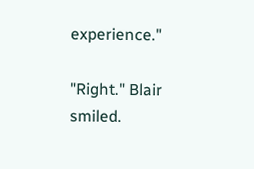experience."

"Right." Blair smiled.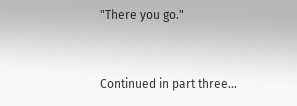"There you go."


Continued in part three...